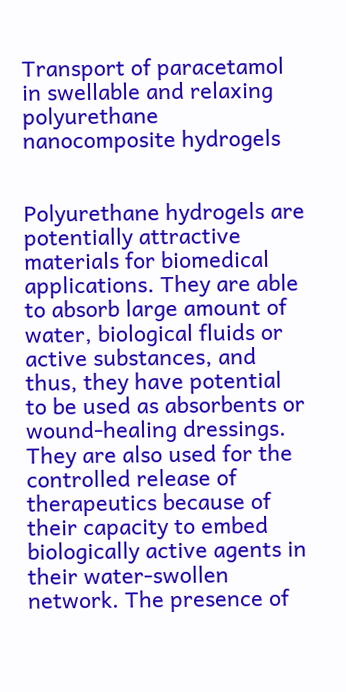Transport of paracetamol in swellable and relaxing polyurethane nanocomposite hydrogels


Polyurethane hydrogels are potentially attractive materials for biomedical applications. They are able to absorb large amount of water, biological fluids or active substances, and thus, they have potential to be used as absorbents or wound-healing dressings. They are also used for the controlled release of therapeutics because of their capacity to embed biologically active agents in their water-swollen network. The presence of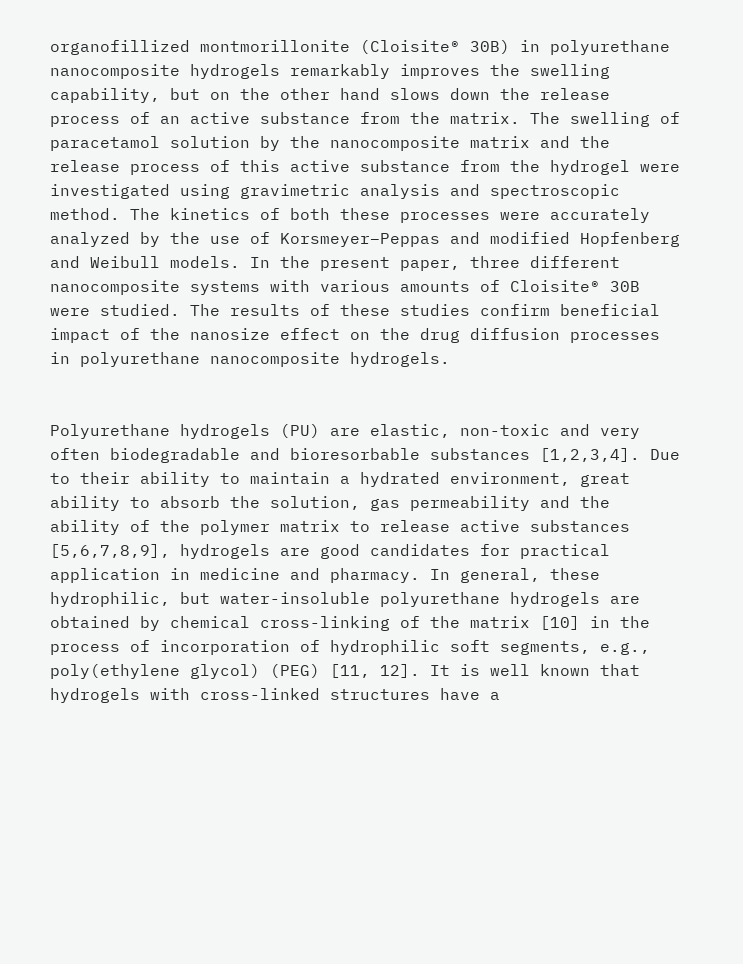organofillized montmorillonite (Cloisite® 30B) in polyurethane nanocomposite hydrogels remarkably improves the swelling capability, but on the other hand slows down the release process of an active substance from the matrix. The swelling of paracetamol solution by the nanocomposite matrix and the release process of this active substance from the hydrogel were investigated using gravimetric analysis and spectroscopic method. The kinetics of both these processes were accurately analyzed by the use of Korsmeyer–Peppas and modified Hopfenberg and Weibull models. In the present paper, three different nanocomposite systems with various amounts of Cloisite® 30B were studied. The results of these studies confirm beneficial impact of the nanosize effect on the drug diffusion processes in polyurethane nanocomposite hydrogels.


Polyurethane hydrogels (PU) are elastic, non-toxic and very often biodegradable and bioresorbable substances [1,2,3,4]. Due to their ability to maintain a hydrated environment, great ability to absorb the solution, gas permeability and the ability of the polymer matrix to release active substances [5,6,7,8,9], hydrogels are good candidates for practical application in medicine and pharmacy. In general, these hydrophilic, but water-insoluble polyurethane hydrogels are obtained by chemical cross-linking of the matrix [10] in the process of incorporation of hydrophilic soft segments, e.g., poly(ethylene glycol) (PEG) [11, 12]. It is well known that hydrogels with cross-linked structures have a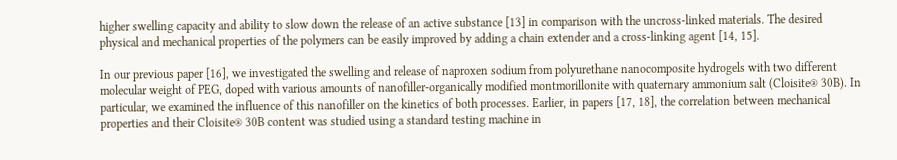higher swelling capacity and ability to slow down the release of an active substance [13] in comparison with the uncross-linked materials. The desired physical and mechanical properties of the polymers can be easily improved by adding a chain extender and a cross-linking agent [14, 15].

In our previous paper [16], we investigated the swelling and release of naproxen sodium from polyurethane nanocomposite hydrogels with two different molecular weight of PEG, doped with various amounts of nanofiller-organically modified montmorillonite with quaternary ammonium salt (Cloisite® 30B). In particular, we examined the influence of this nanofiller on the kinetics of both processes. Earlier, in papers [17, 18], the correlation between mechanical properties and their Cloisite® 30B content was studied using a standard testing machine in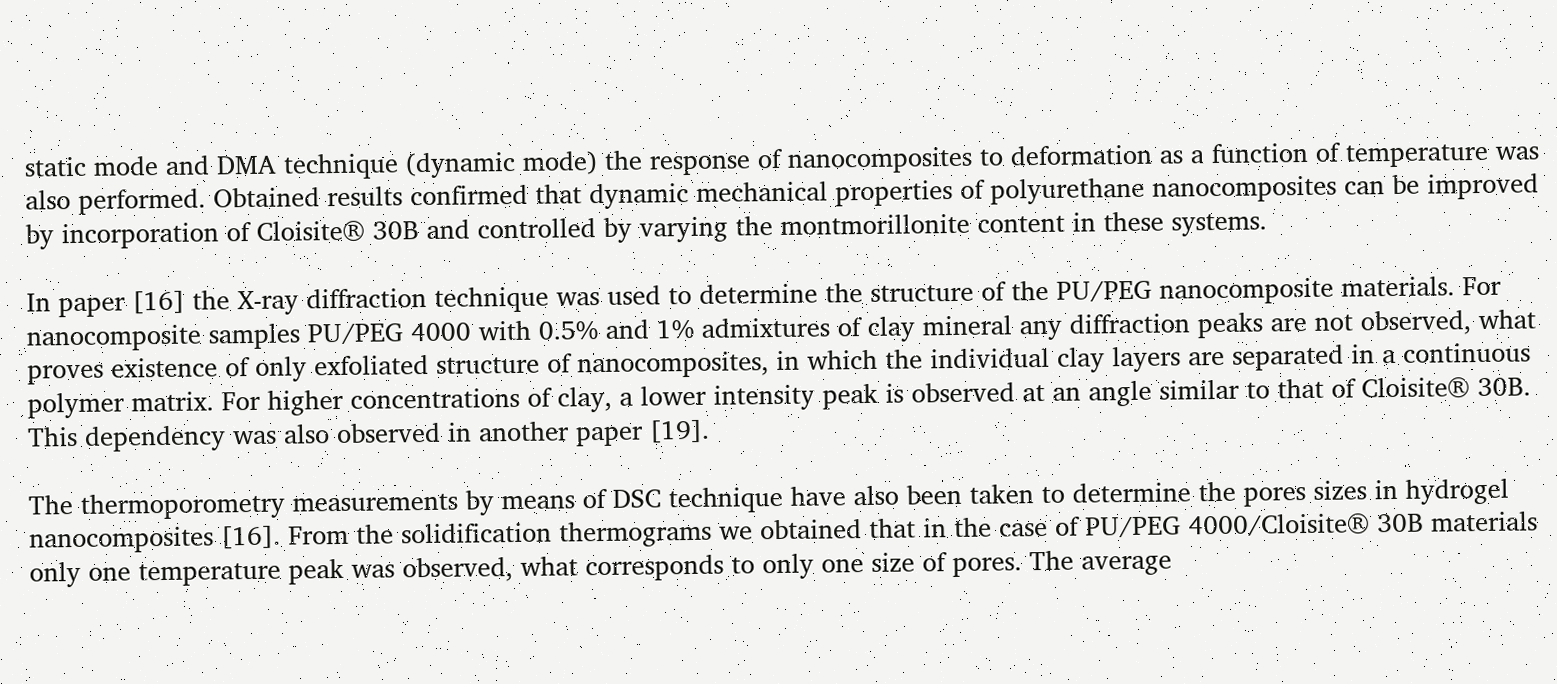static mode and DMA technique (dynamic mode) the response of nanocomposites to deformation as a function of temperature was also performed. Obtained results confirmed that dynamic mechanical properties of polyurethane nanocomposites can be improved by incorporation of Cloisite® 30B and controlled by varying the montmorillonite content in these systems.

In paper [16] the X-ray diffraction technique was used to determine the structure of the PU/PEG nanocomposite materials. For nanocomposite samples PU/PEG 4000 with 0.5% and 1% admixtures of clay mineral any diffraction peaks are not observed, what proves existence of only exfoliated structure of nanocomposites, in which the individual clay layers are separated in a continuous polymer matrix. For higher concentrations of clay, a lower intensity peak is observed at an angle similar to that of Cloisite® 30B. This dependency was also observed in another paper [19].

The thermoporometry measurements by means of DSC technique have also been taken to determine the pores sizes in hydrogel nanocomposites [16]. From the solidification thermograms we obtained that in the case of PU/PEG 4000/Cloisite® 30B materials only one temperature peak was observed, what corresponds to only one size of pores. The average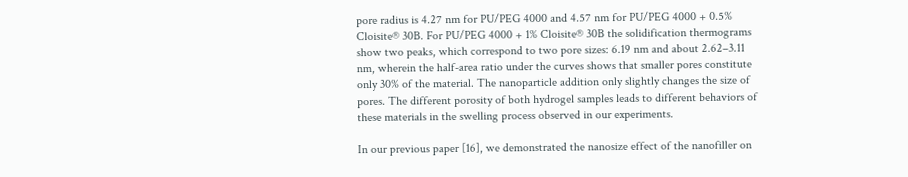pore radius is 4.27 nm for PU/PEG 4000 and 4.57 nm for PU/PEG 4000 + 0.5% Cloisite® 30B. For PU/PEG 4000 + 1% Cloisite® 30B the solidification thermograms show two peaks, which correspond to two pore sizes: 6.19 nm and about 2.62–3.11 nm, wherein the half-area ratio under the curves shows that smaller pores constitute only 30% of the material. The nanoparticle addition only slightly changes the size of pores. The different porosity of both hydrogel samples leads to different behaviors of these materials in the swelling process observed in our experiments.

In our previous paper [16], we demonstrated the nanosize effect of the nanofiller on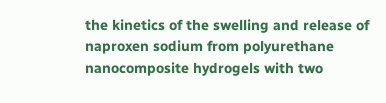the kinetics of the swelling and release of naproxen sodium from polyurethane nanocomposite hydrogels with two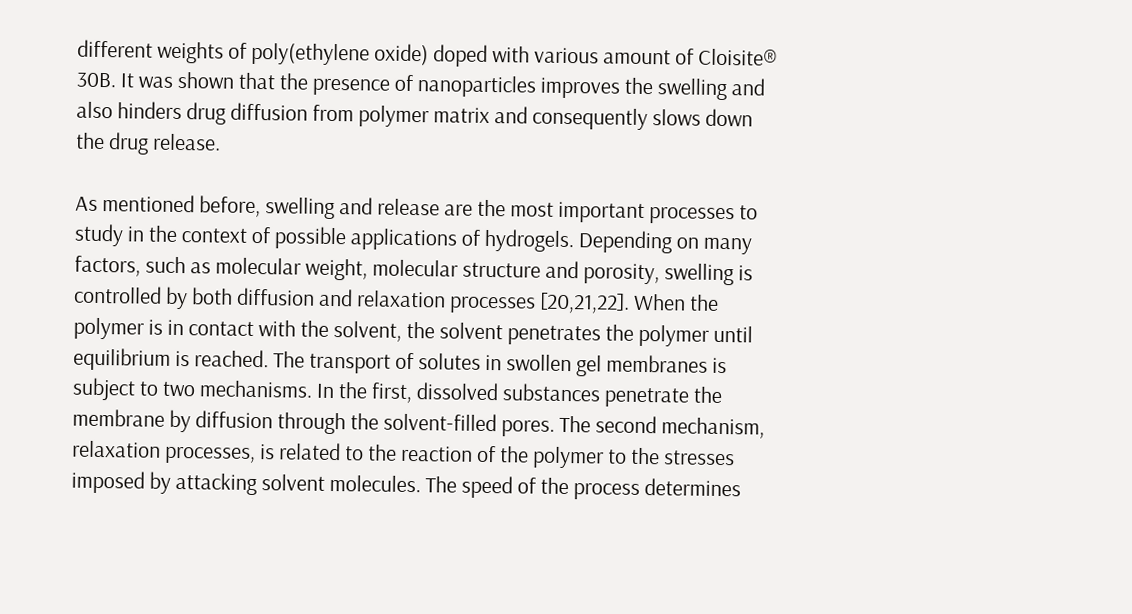different weights of poly(ethylene oxide) doped with various amount of Cloisite® 30B. It was shown that the presence of nanoparticles improves the swelling and also hinders drug diffusion from polymer matrix and consequently slows down the drug release.

As mentioned before, swelling and release are the most important processes to study in the context of possible applications of hydrogels. Depending on many factors, such as molecular weight, molecular structure and porosity, swelling is controlled by both diffusion and relaxation processes [20,21,22]. When the polymer is in contact with the solvent, the solvent penetrates the polymer until equilibrium is reached. The transport of solutes in swollen gel membranes is subject to two mechanisms. In the first, dissolved substances penetrate the membrane by diffusion through the solvent-filled pores. The second mechanism, relaxation processes, is related to the reaction of the polymer to the stresses imposed by attacking solvent molecules. The speed of the process determines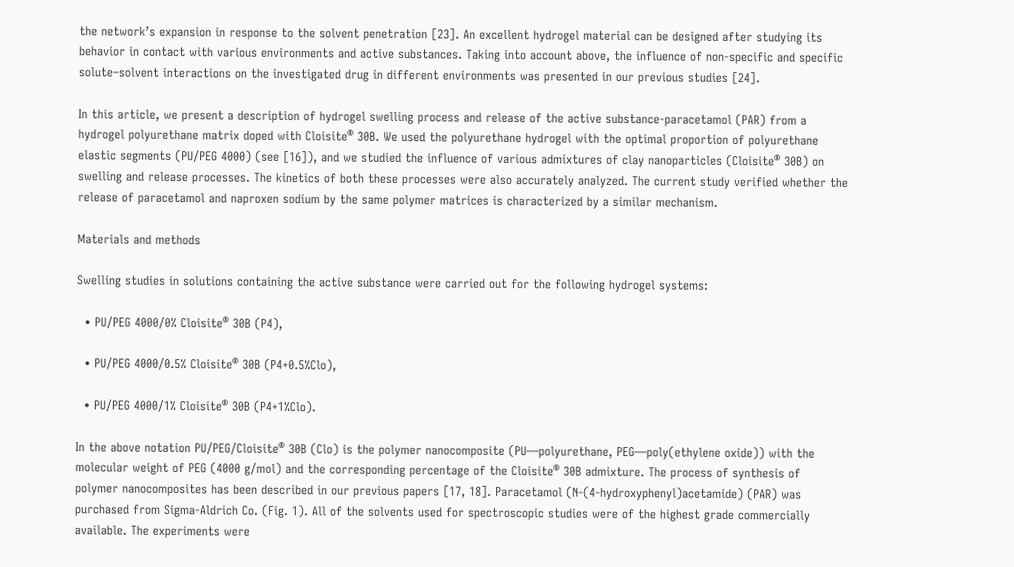the network’s expansion in response to the solvent penetration [23]. An excellent hydrogel material can be designed after studying its behavior in contact with various environments and active substances. Taking into account above, the influence of non-specific and specific solute–solvent interactions on the investigated drug in different environments was presented in our previous studies [24].

In this article, we present a description of hydrogel swelling process and release of the active substance-paracetamol (PAR) from a hydrogel polyurethane matrix doped with Cloisite® 30B. We used the polyurethane hydrogel with the optimal proportion of polyurethane elastic segments (PU/PEG 4000) (see [16]), and we studied the influence of various admixtures of clay nanoparticles (Cloisite® 30B) on swelling and release processes. The kinetics of both these processes were also accurately analyzed. The current study verified whether the release of paracetamol and naproxen sodium by the same polymer matrices is characterized by a similar mechanism.

Materials and methods

Swelling studies in solutions containing the active substance were carried out for the following hydrogel systems:

  • PU/PEG 4000/0% Cloisite® 30B (P4),

  • PU/PEG 4000/0.5% Cloisite® 30B (P4+0.5%Clo),

  • PU/PEG 4000/1% Cloisite® 30B (P4+1%Clo).

In the above notation PU/PEG/Cloisite® 30B (Clo) is the polymer nanocomposite (PU—polyurethane, PEG—poly(ethylene oxide)) with the molecular weight of PEG (4000 g/mol) and the corresponding percentage of the Cloisite® 30B admixture. The process of synthesis of polymer nanocomposites has been described in our previous papers [17, 18]. Paracetamol (N-(4-hydroxyphenyl)acetamide) (PAR) was purchased from Sigma-Aldrich Co. (Fig. 1). All of the solvents used for spectroscopic studies were of the highest grade commercially available. The experiments were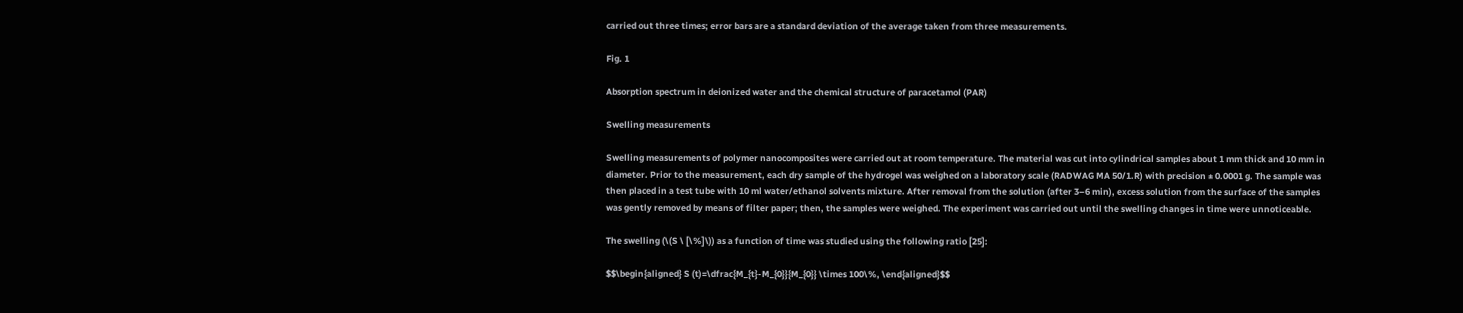carried out three times; error bars are a standard deviation of the average taken from three measurements.

Fig. 1

Absorption spectrum in deionized water and the chemical structure of paracetamol (PAR)

Swelling measurements

Swelling measurements of polymer nanocomposites were carried out at room temperature. The material was cut into cylindrical samples about 1 mm thick and 10 mm in diameter. Prior to the measurement, each dry sample of the hydrogel was weighed on a laboratory scale (RADWAG MA 50/1.R) with precision ± 0.0001 g. The sample was then placed in a test tube with 10 ml water/ethanol solvents mixture. After removal from the solution (after 3–6 min), excess solution from the surface of the samples was gently removed by means of filter paper; then, the samples were weighed. The experiment was carried out until the swelling changes in time were unnoticeable.

The swelling (\(S \ [\%]\)) as a function of time was studied using the following ratio [25]:

$$\begin{aligned} S (t)=\dfrac{M_{t}-M_{0}}{M_{0}} \times 100\%, \end{aligned}$$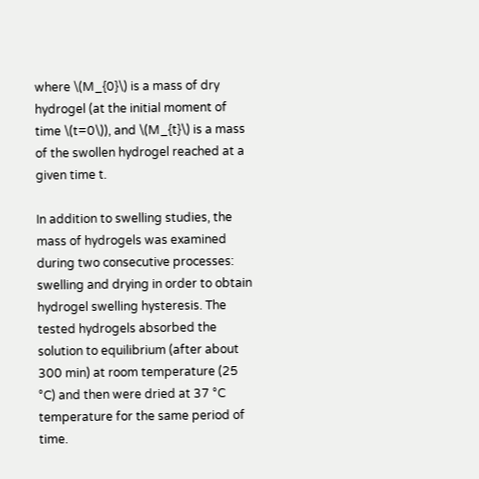where \(M_{0}\) is a mass of dry hydrogel (at the initial moment of time \(t=0\)), and \(M_{t}\) is a mass of the swollen hydrogel reached at a given time t.

In addition to swelling studies, the mass of hydrogels was examined during two consecutive processes: swelling and drying in order to obtain hydrogel swelling hysteresis. The tested hydrogels absorbed the solution to equilibrium (after about 300 min) at room temperature (25 °C) and then were dried at 37 °C temperature for the same period of time.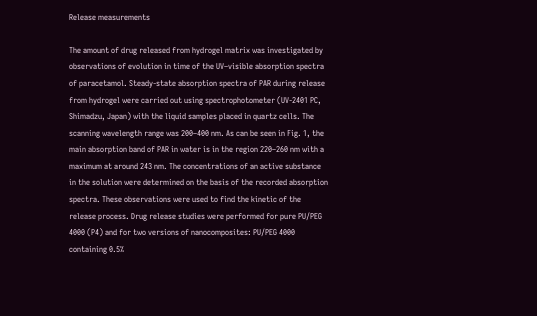Release measurements

The amount of drug released from hydrogel matrix was investigated by observations of evolution in time of the UV–visible absorption spectra of paracetamol. Steady-state absorption spectra of PAR during release from hydrogel were carried out using spectrophotometer (UV-2401 PC, Shimadzu, Japan) with the liquid samples placed in quartz cells. The scanning wavelength range was 200–400 nm. As can be seen in Fig. 1, the main absorption band of PAR in water is in the region 220–260 nm with a maximum at around 243 nm. The concentrations of an active substance in the solution were determined on the basis of the recorded absorption spectra. These observations were used to find the kinetic of the release process. Drug release studies were performed for pure PU/PEG 4000 (P4) and for two versions of nanocomposites: PU/PEG 4000 containing 0.5%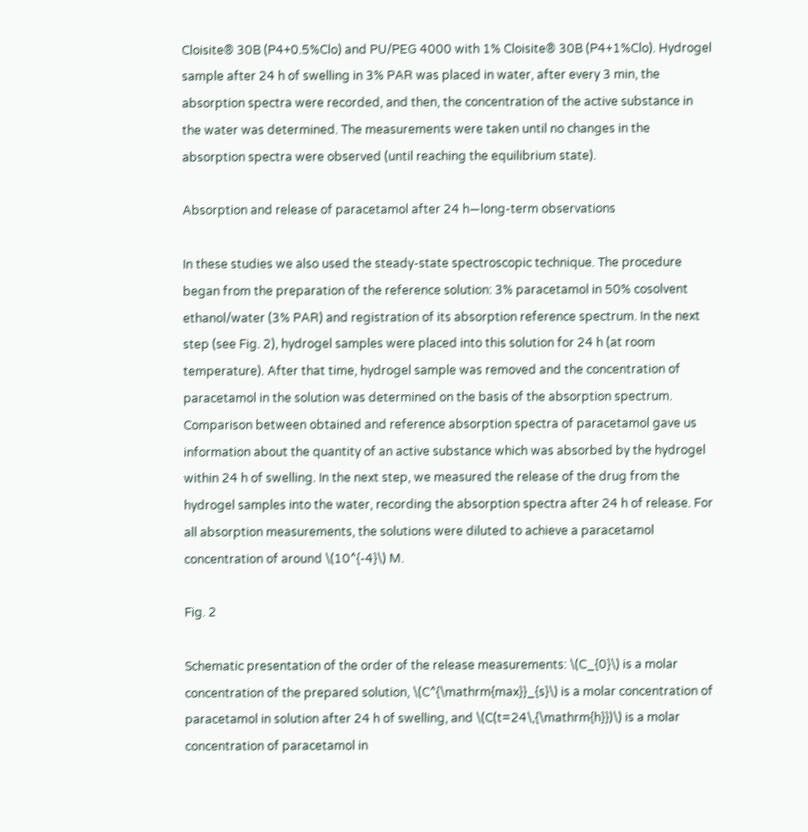Cloisite® 30B (P4+0.5%Clo) and PU/PEG 4000 with 1% Cloisite® 30B (P4+1%Clo). Hydrogel sample after 24 h of swelling in 3% PAR was placed in water, after every 3 min, the absorption spectra were recorded, and then, the concentration of the active substance in the water was determined. The measurements were taken until no changes in the absorption spectra were observed (until reaching the equilibrium state).

Absorption and release of paracetamol after 24 h—long-term observations

In these studies we also used the steady-state spectroscopic technique. The procedure began from the preparation of the reference solution: 3% paracetamol in 50% cosolvent ethanol/water (3% PAR) and registration of its absorption reference spectrum. In the next step (see Fig. 2), hydrogel samples were placed into this solution for 24 h (at room temperature). After that time, hydrogel sample was removed and the concentration of paracetamol in the solution was determined on the basis of the absorption spectrum. Comparison between obtained and reference absorption spectra of paracetamol gave us information about the quantity of an active substance which was absorbed by the hydrogel within 24 h of swelling. In the next step, we measured the release of the drug from the hydrogel samples into the water, recording the absorption spectra after 24 h of release. For all absorption measurements, the solutions were diluted to achieve a paracetamol concentration of around \(10^{-4}\) M.

Fig. 2

Schematic presentation of the order of the release measurements: \(C_{0}\) is a molar concentration of the prepared solution, \(C^{\mathrm{max}}_{s}\) is a molar concentration of paracetamol in solution after 24 h of swelling, and \(C(t=24\,{\mathrm{h}})\) is a molar concentration of paracetamol in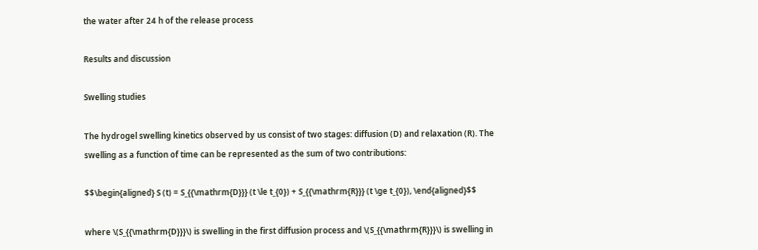the water after 24 h of the release process

Results and discussion

Swelling studies

The hydrogel swelling kinetics observed by us consist of two stages: diffusion (D) and relaxation (R). The swelling as a function of time can be represented as the sum of two contributions:

$$\begin{aligned} S (t) = S_{{\mathrm{D}}} (t \le t_{0}) + S_{{\mathrm{R}}} (t \ge t_{0}), \end{aligned}$$

where \(S_{{\mathrm{D}}}\) is swelling in the first diffusion process and \(S_{{\mathrm{R}}}\) is swelling in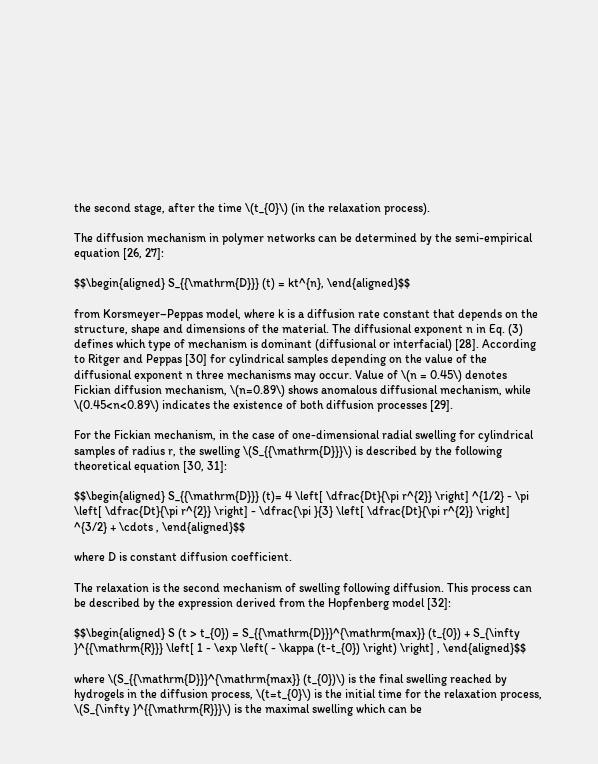the second stage, after the time \(t_{0}\) (in the relaxation process).

The diffusion mechanism in polymer networks can be determined by the semi-empirical equation [26, 27]:

$$\begin{aligned} S_{{\mathrm{D}}} (t) = kt^{n}, \end{aligned}$$

from Korsmeyer–Peppas model, where k is a diffusion rate constant that depends on the structure, shape and dimensions of the material. The diffusional exponent n in Eq. (3) defines which type of mechanism is dominant (diffusional or interfacial) [28]. According to Ritger and Peppas [30] for cylindrical samples depending on the value of the diffusional exponent n three mechanisms may occur. Value of \(n = 0.45\) denotes Fickian diffusion mechanism, \(n=0.89\) shows anomalous diffusional mechanism, while \(0.45<n<0.89\) indicates the existence of both diffusion processes [29].

For the Fickian mechanism, in the case of one-dimensional radial swelling for cylindrical samples of radius r, the swelling \(S_{{\mathrm{D}}}\) is described by the following theoretical equation [30, 31]:

$$\begin{aligned} S_{{\mathrm{D}}} (t)= 4 \left[ \dfrac{Dt}{\pi r^{2}} \right] ^{1/2} - \pi \left[ \dfrac{Dt}{\pi r^{2}} \right] - \dfrac{\pi }{3} \left[ \dfrac{Dt}{\pi r^{2}} \right] ^{3/2} + \cdots , \end{aligned}$$

where D is constant diffusion coefficient.

The relaxation is the second mechanism of swelling following diffusion. This process can be described by the expression derived from the Hopfenberg model [32]:

$$\begin{aligned} S (t > t_{0}) = S_{{\mathrm{D}}}^{\mathrm{max}} (t_{0}) + S_{\infty }^{{\mathrm{R}}} \left[ 1 - \exp \left( - \kappa (t-t_{0}) \right) \right] , \end{aligned}$$

where \(S_{{\mathrm{D}}}^{\mathrm{max}} (t_{0})\) is the final swelling reached by hydrogels in the diffusion process, \(t=t_{0}\) is the initial time for the relaxation process, \(S_{\infty }^{{\mathrm{R}}}\) is the maximal swelling which can be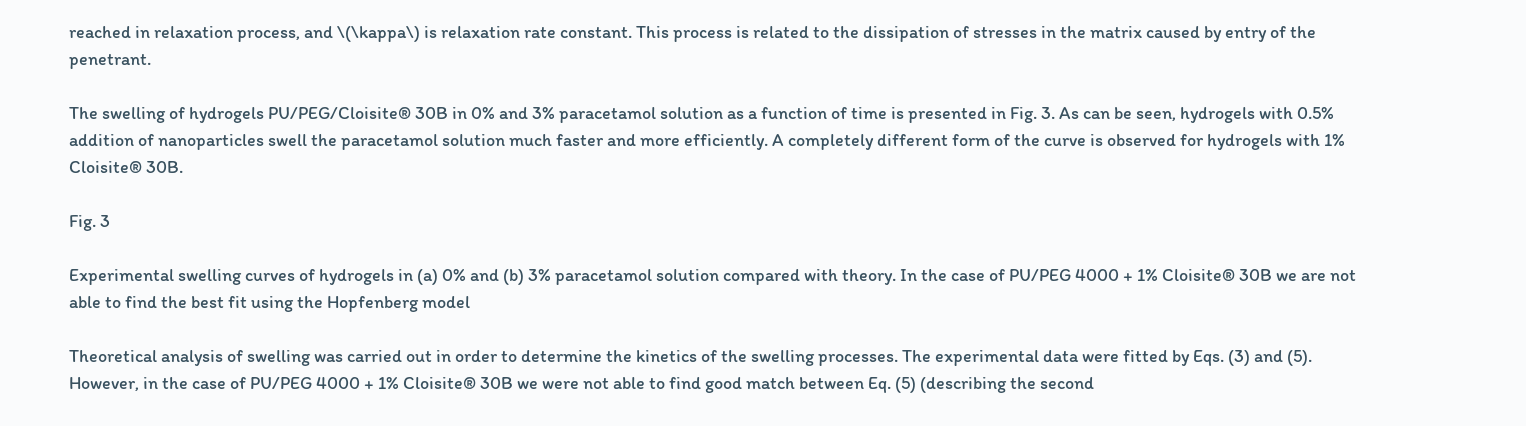reached in relaxation process, and \(\kappa\) is relaxation rate constant. This process is related to the dissipation of stresses in the matrix caused by entry of the penetrant.

The swelling of hydrogels PU/PEG/Cloisite® 30B in 0% and 3% paracetamol solution as a function of time is presented in Fig. 3. As can be seen, hydrogels with 0.5% addition of nanoparticles swell the paracetamol solution much faster and more efficiently. A completely different form of the curve is observed for hydrogels with 1% Cloisite® 30B.

Fig. 3

Experimental swelling curves of hydrogels in (a) 0% and (b) 3% paracetamol solution compared with theory. In the case of PU/PEG 4000 + 1% Cloisite® 30B we are not able to find the best fit using the Hopfenberg model

Theoretical analysis of swelling was carried out in order to determine the kinetics of the swelling processes. The experimental data were fitted by Eqs. (3) and (5). However, in the case of PU/PEG 4000 + 1% Cloisite® 30B we were not able to find good match between Eq. (5) (describing the second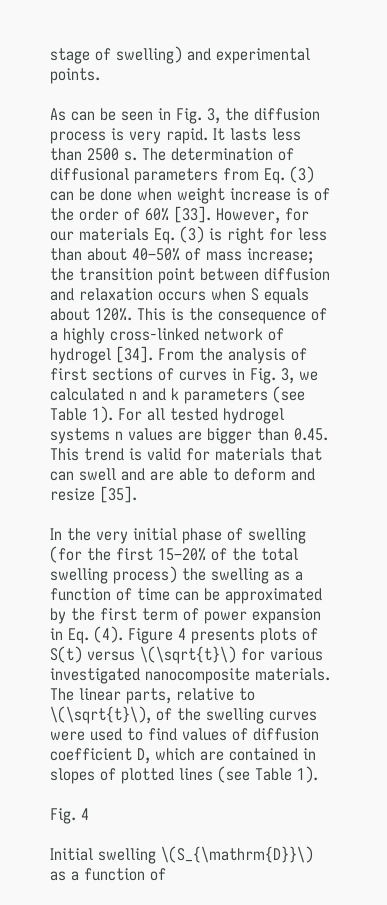stage of swelling) and experimental points.

As can be seen in Fig. 3, the diffusion process is very rapid. It lasts less than 2500 s. The determination of diffusional parameters from Eq. (3) can be done when weight increase is of the order of 60% [33]. However, for our materials Eq. (3) is right for less than about 40–50% of mass increase; the transition point between diffusion and relaxation occurs when S equals about 120%. This is the consequence of a highly cross-linked network of hydrogel [34]. From the analysis of first sections of curves in Fig. 3, we calculated n and k parameters (see Table 1). For all tested hydrogel systems n values are bigger than 0.45. This trend is valid for materials that can swell and are able to deform and resize [35].

In the very initial phase of swelling (for the first 15–20% of the total swelling process) the swelling as a function of time can be approximated by the first term of power expansion in Eq. (4). Figure 4 presents plots of S(t) versus \(\sqrt{t}\) for various investigated nanocomposite materials. The linear parts, relative to \(\sqrt{t}\), of the swelling curves were used to find values of diffusion coefficient D, which are contained in slopes of plotted lines (see Table 1).

Fig. 4

Initial swelling \(S_{\mathrm{D}}\) as a function of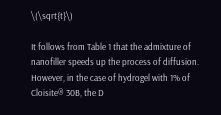\(\sqrt{t}\)

It follows from Table 1 that the admixture of nanofiller speeds up the process of diffusion. However, in the case of hydrogel with 1% of Cloisite® 30B, the D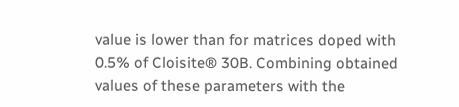value is lower than for matrices doped with 0.5% of Cloisite® 30B. Combining obtained values of these parameters with the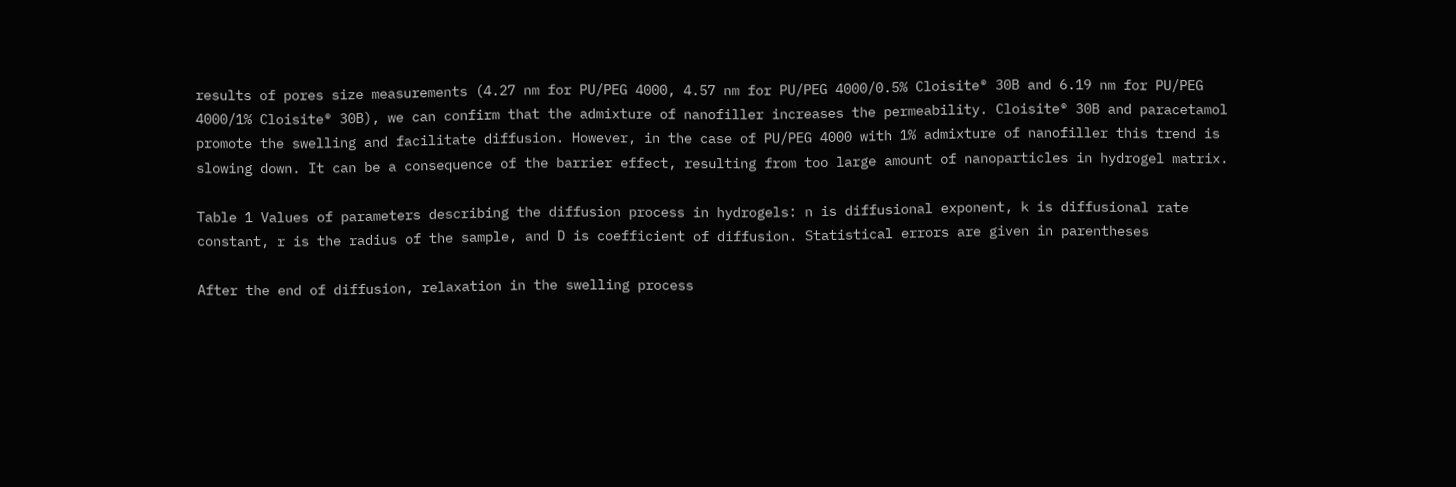results of pores size measurements (4.27 nm for PU/PEG 4000, 4.57 nm for PU/PEG 4000/0.5% Cloisite® 30B and 6.19 nm for PU/PEG 4000/1% Cloisite® 30B), we can confirm that the admixture of nanofiller increases the permeability. Cloisite® 30B and paracetamol promote the swelling and facilitate diffusion. However, in the case of PU/PEG 4000 with 1% admixture of nanofiller this trend is slowing down. It can be a consequence of the barrier effect, resulting from too large amount of nanoparticles in hydrogel matrix.

Table 1 Values of parameters describing the diffusion process in hydrogels: n is diffusional exponent, k is diffusional rate constant, r is the radius of the sample, and D is coefficient of diffusion. Statistical errors are given in parentheses

After the end of diffusion, relaxation in the swelling process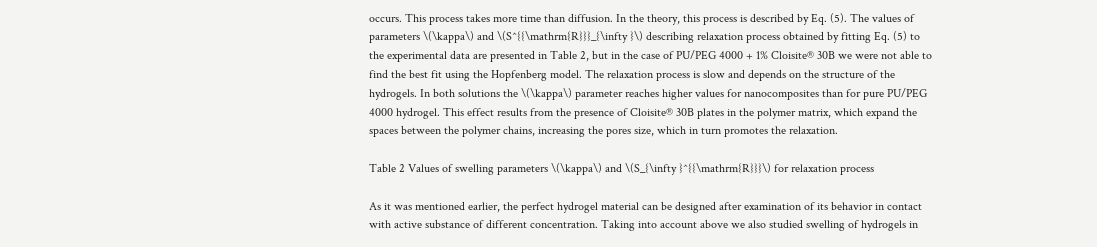occurs. This process takes more time than diffusion. In the theory, this process is described by Eq. (5). The values of parameters \(\kappa\) and \(S^{{\mathrm{R}}}_{\infty }\) describing relaxation process obtained by fitting Eq. (5) to the experimental data are presented in Table 2, but in the case of PU/PEG 4000 + 1% Cloisite® 30B we were not able to find the best fit using the Hopfenberg model. The relaxation process is slow and depends on the structure of the hydrogels. In both solutions the \(\kappa\) parameter reaches higher values for nanocomposites than for pure PU/PEG 4000 hydrogel. This effect results from the presence of Cloisite® 30B plates in the polymer matrix, which expand the spaces between the polymer chains, increasing the pores size, which in turn promotes the relaxation.

Table 2 Values of swelling parameters \(\kappa\) and \(S_{\infty }^{{\mathrm{R}}}\) for relaxation process

As it was mentioned earlier, the perfect hydrogel material can be designed after examination of its behavior in contact with active substance of different concentration. Taking into account above we also studied swelling of hydrogels in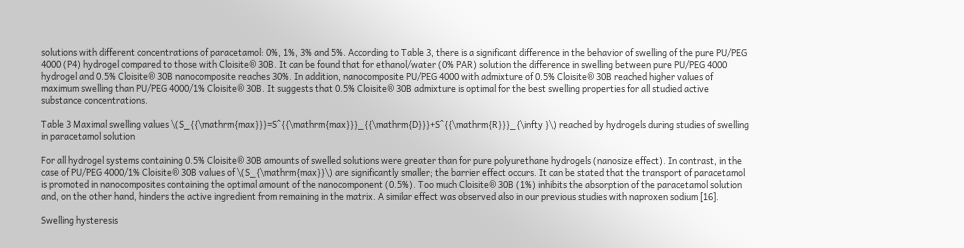solutions with different concentrations of paracetamol: 0%, 1%, 3% and 5%. According to Table 3, there is a significant difference in the behavior of swelling of the pure PU/PEG 4000 (P4) hydrogel compared to those with Cloisite® 30B. It can be found that for ethanol/water (0% PAR) solution the difference in swelling between pure PU/PEG 4000 hydrogel and 0.5% Cloisite® 30B nanocomposite reaches 30%. In addition, nanocomposite PU/PEG 4000 with admixture of 0.5% Cloisite® 30B reached higher values of maximum swelling than PU/PEG 4000/1% Cloisite® 30B. It suggests that 0.5% Cloisite® 30B admixture is optimal for the best swelling properties for all studied active substance concentrations.

Table 3 Maximal swelling values \(S_{{\mathrm{max}}}=S^{{\mathrm{max}}}_{{\mathrm{D}}}+S^{{\mathrm{R}}}_{\infty }\) reached by hydrogels during studies of swelling in paracetamol solution

For all hydrogel systems containing 0.5% Cloisite® 30B amounts of swelled solutions were greater than for pure polyurethane hydrogels (nanosize effect). In contrast, in the case of PU/PEG 4000/1% Cloisite® 30B values of \(S_{\mathrm{max}}\) are significantly smaller; the barrier effect occurs. It can be stated that the transport of paracetamol is promoted in nanocomposites containing the optimal amount of the nanocomponent (0.5%). Too much Cloisite® 30B (1%) inhibits the absorption of the paracetamol solution and, on the other hand, hinders the active ingredient from remaining in the matrix. A similar effect was observed also in our previous studies with naproxen sodium [16].

Swelling hysteresis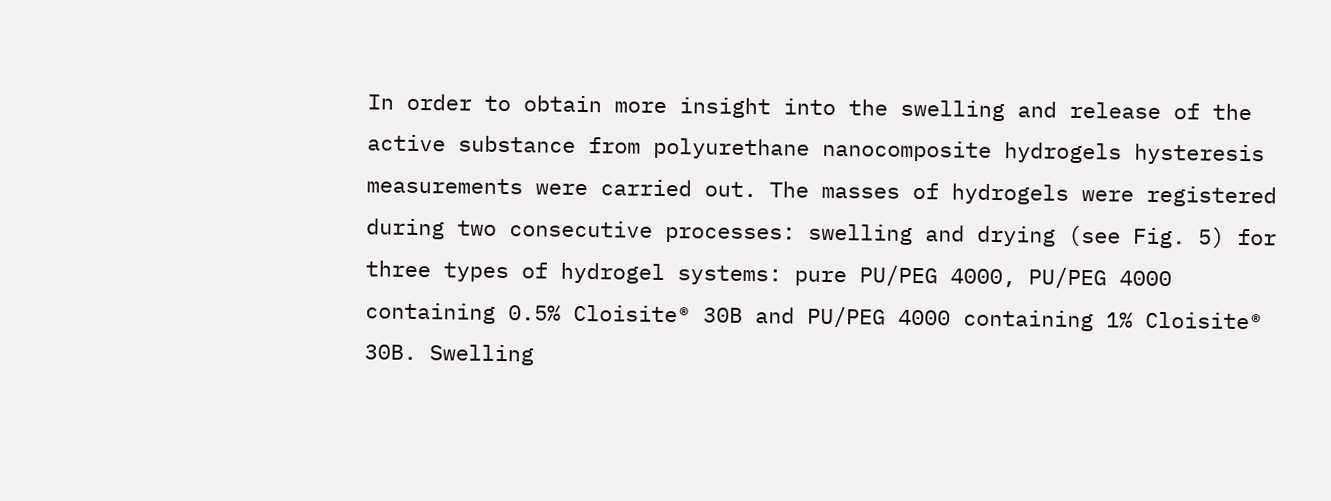In order to obtain more insight into the swelling and release of the active substance from polyurethane nanocomposite hydrogels hysteresis measurements were carried out. The masses of hydrogels were registered during two consecutive processes: swelling and drying (see Fig. 5) for three types of hydrogel systems: pure PU/PEG 4000, PU/PEG 4000 containing 0.5% Cloisite® 30B and PU/PEG 4000 containing 1% Cloisite® 30B. Swelling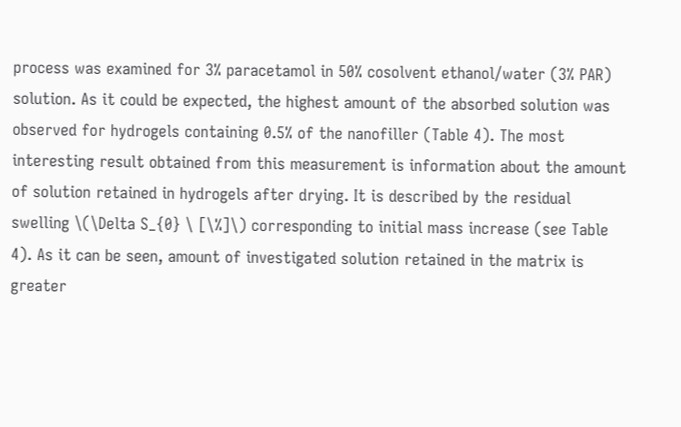process was examined for 3% paracetamol in 50% cosolvent ethanol/water (3% PAR) solution. As it could be expected, the highest amount of the absorbed solution was observed for hydrogels containing 0.5% of the nanofiller (Table 4). The most interesting result obtained from this measurement is information about the amount of solution retained in hydrogels after drying. It is described by the residual swelling \(\Delta S_{0} \ [\%]\) corresponding to initial mass increase (see Table 4). As it can be seen, amount of investigated solution retained in the matrix is greater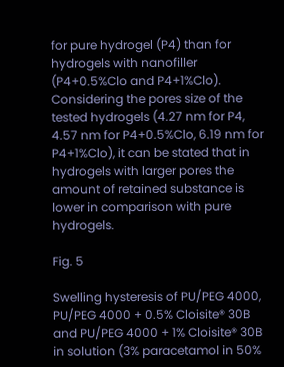for pure hydrogel (P4) than for hydrogels with nanofiller (P4+0.5%Clo and P4+1%Clo). Considering the pores size of the tested hydrogels (4.27 nm for P4, 4.57 nm for P4+0.5%Clo, 6.19 nm for P4+1%Clo), it can be stated that in hydrogels with larger pores the amount of retained substance is lower in comparison with pure hydrogels.

Fig. 5

Swelling hysteresis of PU/PEG 4000, PU/PEG 4000 + 0.5% Cloisite® 30B and PU/PEG 4000 + 1% Cloisite® 30B in solution (3% paracetamol in 50%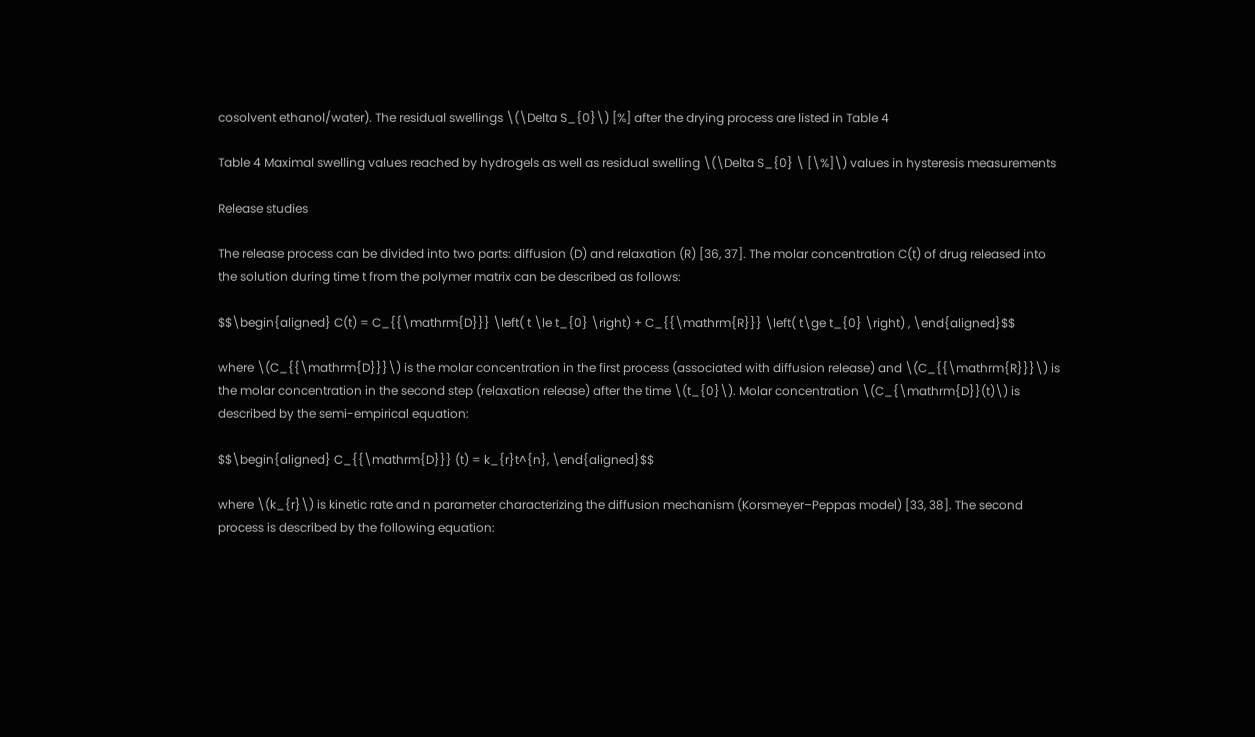cosolvent ethanol/water). The residual swellings \(\Delta S_{0}\) [%] after the drying process are listed in Table 4

Table 4 Maximal swelling values reached by hydrogels as well as residual swelling \(\Delta S_{0} \ [\%]\) values in hysteresis measurements

Release studies

The release process can be divided into two parts: diffusion (D) and relaxation (R) [36, 37]. The molar concentration C(t) of drug released into the solution during time t from the polymer matrix can be described as follows:

$$\begin{aligned} C(t) = C_{{\mathrm{D}}} \left( t \le t_{0} \right) + C_{{\mathrm{R}}} \left( t\ge t_{0} \right) , \end{aligned}$$

where \(C_{{\mathrm{D}}}\) is the molar concentration in the first process (associated with diffusion release) and \(C_{{\mathrm{R}}}\) is the molar concentration in the second step (relaxation release) after the time \(t_{0}\). Molar concentration \(C_{\mathrm{D}}(t)\) is described by the semi-empirical equation:

$$\begin{aligned} C_{{\mathrm{D}}} (t) = k_{r}t^{n}, \end{aligned}$$

where \(k_{r}\) is kinetic rate and n parameter characterizing the diffusion mechanism (Korsmeyer–Peppas model) [33, 38]. The second process is described by the following equation: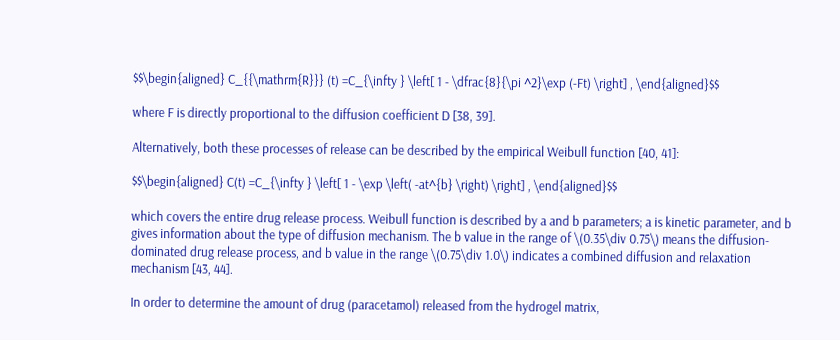$$\begin{aligned} C_{{\mathrm{R}}} (t) =C_{\infty } \left[ 1 - \dfrac{8}{\pi ^2}\exp (-Ft) \right] , \end{aligned}$$

where F is directly proportional to the diffusion coefficient D [38, 39].

Alternatively, both these processes of release can be described by the empirical Weibull function [40, 41]:

$$\begin{aligned} C(t) =C_{\infty } \left[ 1 - \exp \left( -at^{b} \right) \right] , \end{aligned}$$

which covers the entire drug release process. Weibull function is described by a and b parameters; a is kinetic parameter, and b gives information about the type of diffusion mechanism. The b value in the range of \(0.35\div 0.75\) means the diffusion-dominated drug release process, and b value in the range \(0.75\div 1.0\) indicates a combined diffusion and relaxation mechanism [43, 44].

In order to determine the amount of drug (paracetamol) released from the hydrogel matrix,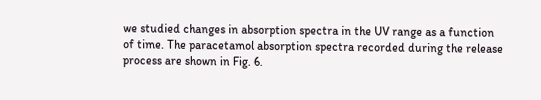we studied changes in absorption spectra in the UV range as a function of time. The paracetamol absorption spectra recorded during the release process are shown in Fig. 6.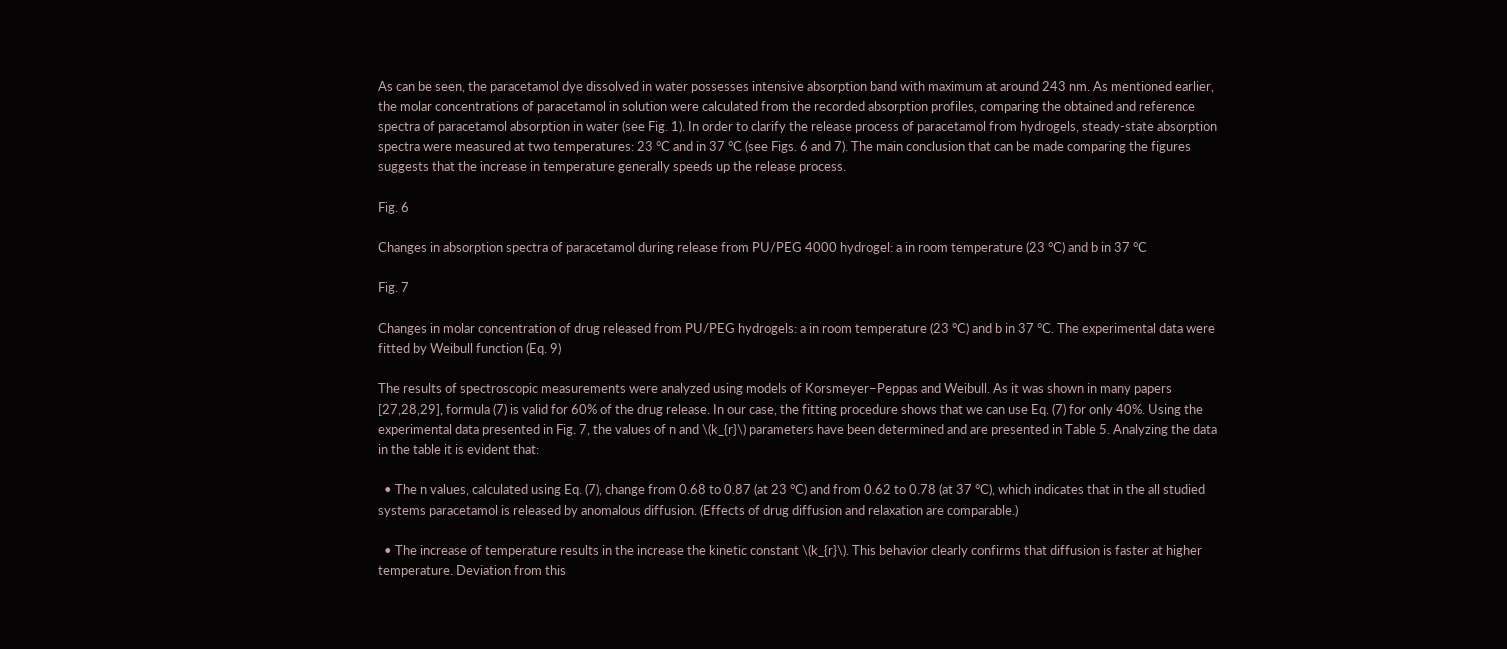As can be seen, the paracetamol dye dissolved in water possesses intensive absorption band with maximum at around 243 nm. As mentioned earlier, the molar concentrations of paracetamol in solution were calculated from the recorded absorption profiles, comparing the obtained and reference spectra of paracetamol absorption in water (see Fig. 1). In order to clarify the release process of paracetamol from hydrogels, steady-state absorption spectra were measured at two temperatures: 23 °C and in 37 °C (see Figs. 6 and 7). The main conclusion that can be made comparing the figures suggests that the increase in temperature generally speeds up the release process.

Fig. 6

Changes in absorption spectra of paracetamol during release from PU/PEG 4000 hydrogel: a in room temperature (23 °C) and b in 37 °C

Fig. 7

Changes in molar concentration of drug released from PU/PEG hydrogels: a in room temperature (23 °C) and b in 37 °C. The experimental data were fitted by Weibull function (Eq. 9)

The results of spectroscopic measurements were analyzed using models of Korsmeyer–Peppas and Weibull. As it was shown in many papers [27,28,29], formula (7) is valid for 60% of the drug release. In our case, the fitting procedure shows that we can use Eq. (7) for only 40%. Using the experimental data presented in Fig. 7, the values of n and \(k_{r}\) parameters have been determined and are presented in Table 5. Analyzing the data in the table it is evident that:

  • The n values, calculated using Eq. (7), change from 0.68 to 0.87 (at 23 °C) and from 0.62 to 0.78 (at 37 °C), which indicates that in the all studied systems paracetamol is released by anomalous diffusion. (Effects of drug diffusion and relaxation are comparable.)

  • The increase of temperature results in the increase the kinetic constant \(k_{r}\). This behavior clearly confirms that diffusion is faster at higher temperature. Deviation from this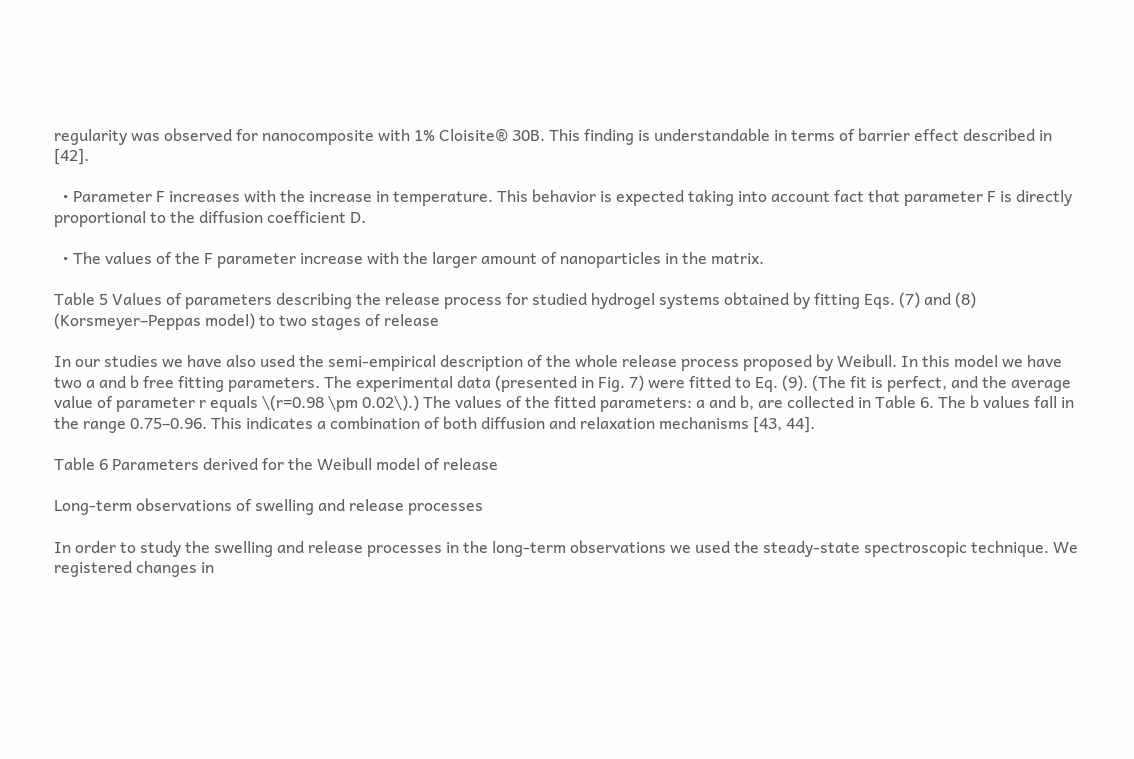regularity was observed for nanocomposite with 1% Cloisite® 30B. This finding is understandable in terms of barrier effect described in [42].

  • Parameter F increases with the increase in temperature. This behavior is expected taking into account fact that parameter F is directly proportional to the diffusion coefficient D.

  • The values of the F parameter increase with the larger amount of nanoparticles in the matrix.

Table 5 Values of parameters describing the release process for studied hydrogel systems obtained by fitting Eqs. (7) and (8) (Korsmeyer–Peppas model) to two stages of release

In our studies we have also used the semi-empirical description of the whole release process proposed by Weibull. In this model we have two a and b free fitting parameters. The experimental data (presented in Fig. 7) were fitted to Eq. (9). (The fit is perfect, and the average value of parameter r equals \(r=0.98 \pm 0.02\).) The values of the fitted parameters: a and b, are collected in Table 6. The b values fall in the range 0.75–0.96. This indicates a combination of both diffusion and relaxation mechanisms [43, 44].

Table 6 Parameters derived for the Weibull model of release

Long-term observations of swelling and release processes

In order to study the swelling and release processes in the long-term observations we used the steady-state spectroscopic technique. We registered changes in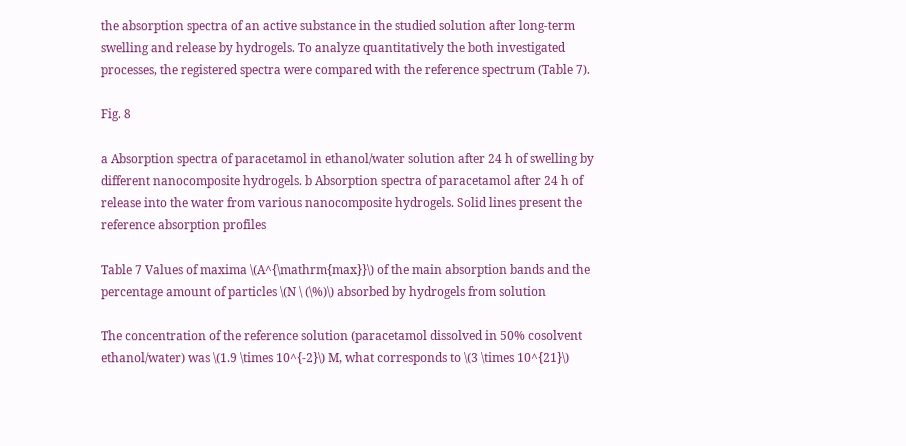the absorption spectra of an active substance in the studied solution after long-term swelling and release by hydrogels. To analyze quantitatively the both investigated processes, the registered spectra were compared with the reference spectrum (Table 7).

Fig. 8

a Absorption spectra of paracetamol in ethanol/water solution after 24 h of swelling by different nanocomposite hydrogels. b Absorption spectra of paracetamol after 24 h of release into the water from various nanocomposite hydrogels. Solid lines present the reference absorption profiles

Table 7 Values of maxima \(A^{\mathrm{max}}\) of the main absorption bands and the percentage amount of particles \(N \ (\%)\) absorbed by hydrogels from solution

The concentration of the reference solution (paracetamol dissolved in 50% cosolvent ethanol/water) was \(1.9 \times 10^{-2}\) M, what corresponds to \(3 \times 10^{21}\)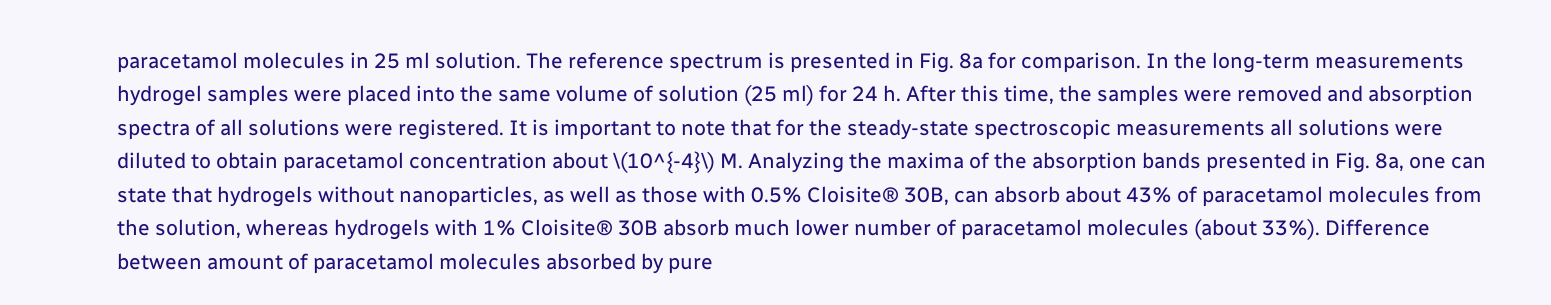paracetamol molecules in 25 ml solution. The reference spectrum is presented in Fig. 8a for comparison. In the long-term measurements hydrogel samples were placed into the same volume of solution (25 ml) for 24 h. After this time, the samples were removed and absorption spectra of all solutions were registered. It is important to note that for the steady-state spectroscopic measurements all solutions were diluted to obtain paracetamol concentration about \(10^{-4}\) M. Analyzing the maxima of the absorption bands presented in Fig. 8a, one can state that hydrogels without nanoparticles, as well as those with 0.5% Cloisite® 30B, can absorb about 43% of paracetamol molecules from the solution, whereas hydrogels with 1% Cloisite® 30B absorb much lower number of paracetamol molecules (about 33%). Difference between amount of paracetamol molecules absorbed by pure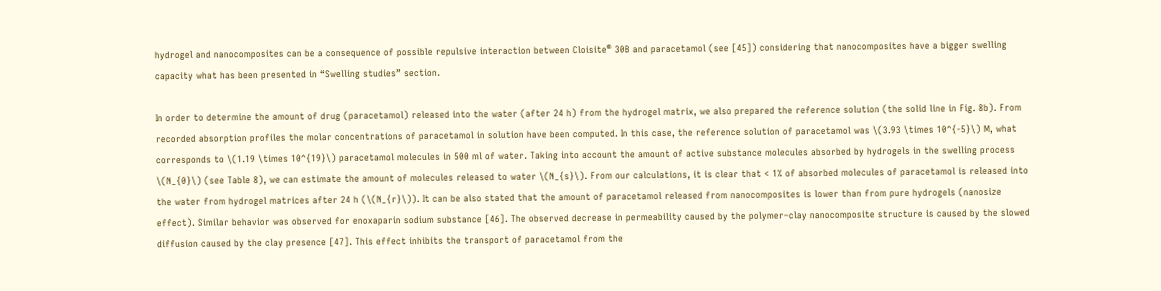hydrogel and nanocomposites can be a consequence of possible repulsive interaction between Cloisite® 30B and paracetamol (see [45]) considering that nanocomposites have a bigger swelling capacity what has been presented in “Swelling studies” section.

In order to determine the amount of drug (paracetamol) released into the water (after 24 h) from the hydrogel matrix, we also prepared the reference solution (the solid line in Fig. 8b). From recorded absorption profiles the molar concentrations of paracetamol in solution have been computed. In this case, the reference solution of paracetamol was \(3.93 \times 10^{-5}\) M, what corresponds to \(1.19 \times 10^{19}\) paracetamol molecules in 500 ml of water. Taking into account the amount of active substance molecules absorbed by hydrogels in the swelling process \(N_{0}\) (see Table 8), we can estimate the amount of molecules released to water \(N_{s}\). From our calculations, it is clear that < 1% of absorbed molecules of paracetamol is released into the water from hydrogel matrices after 24 h (\(N_{r}\)). It can be also stated that the amount of paracetamol released from nanocomposites is lower than from pure hydrogels (nanosize effect). Similar behavior was observed for enoxaparin sodium substance [46]. The observed decrease in permeability caused by the polymer–clay nanocomposite structure is caused by the slowed diffusion caused by the clay presence [47]. This effect inhibits the transport of paracetamol from the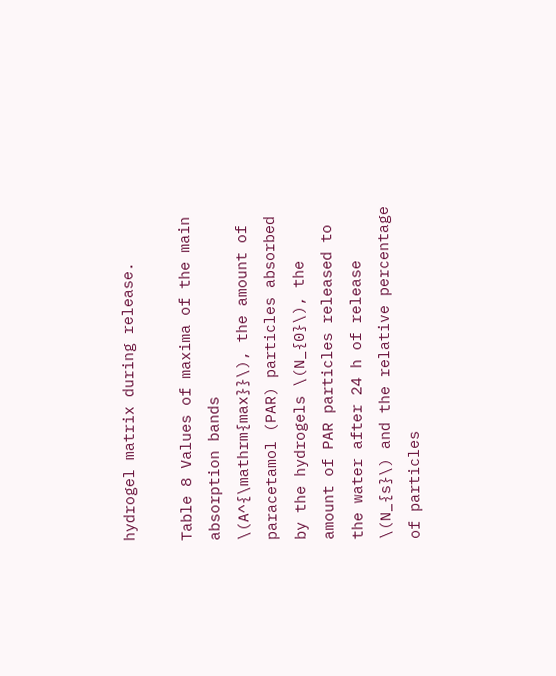hydrogel matrix during release.

Table 8 Values of maxima of the main absorption bands \(A^{\mathrm{max}}\), the amount of paracetamol (PAR) particles absorbed by the hydrogels \(N_{0}\), the amount of PAR particles released to the water after 24 h of release \(N_{s}\) and the relative percentage of particles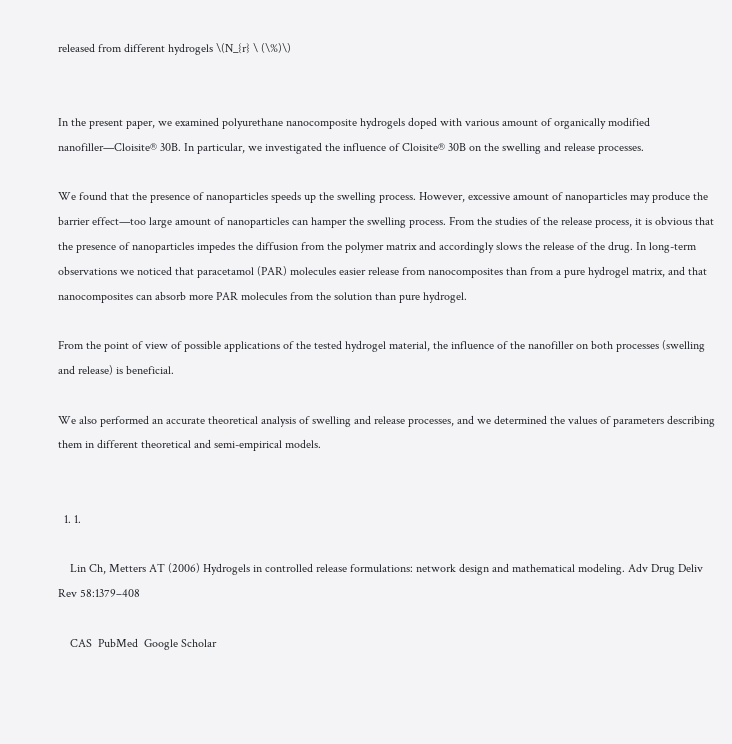released from different hydrogels \(N_{r} \ (\%)\)


In the present paper, we examined polyurethane nanocomposite hydrogels doped with various amount of organically modified nanofiller—Cloisite® 30B. In particular, we investigated the influence of Cloisite® 30B on the swelling and release processes.

We found that the presence of nanoparticles speeds up the swelling process. However, excessive amount of nanoparticles may produce the barrier effect—too large amount of nanoparticles can hamper the swelling process. From the studies of the release process, it is obvious that the presence of nanoparticles impedes the diffusion from the polymer matrix and accordingly slows the release of the drug. In long-term observations we noticed that paracetamol (PAR) molecules easier release from nanocomposites than from a pure hydrogel matrix, and that nanocomposites can absorb more PAR molecules from the solution than pure hydrogel.

From the point of view of possible applications of the tested hydrogel material, the influence of the nanofiller on both processes (swelling and release) is beneficial.

We also performed an accurate theoretical analysis of swelling and release processes, and we determined the values of parameters describing them in different theoretical and semi-empirical models.


  1. 1.

    Lin Ch, Metters AT (2006) Hydrogels in controlled release formulations: network design and mathematical modeling. Adv Drug Deliv Rev 58:1379–408

    CAS  PubMed  Google Scholar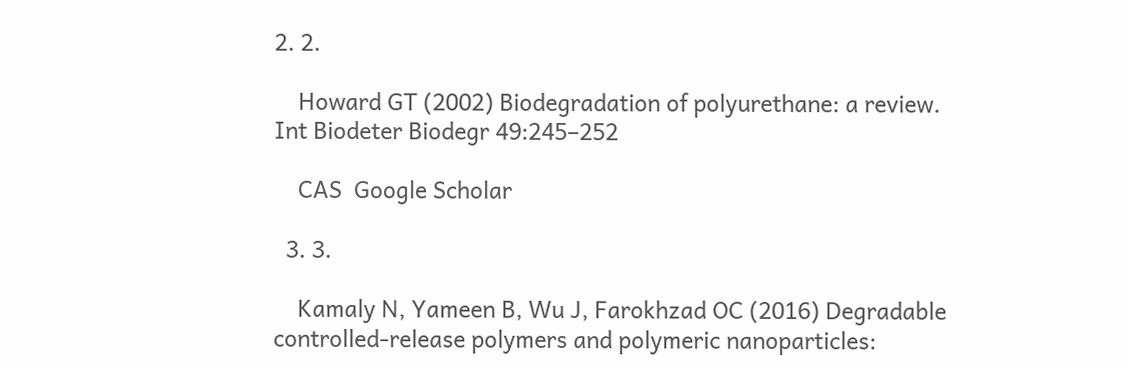2. 2.

    Howard GT (2002) Biodegradation of polyurethane: a review. Int Biodeter Biodegr 49:245–252

    CAS  Google Scholar

  3. 3.

    Kamaly N, Yameen B, Wu J, Farokhzad OC (2016) Degradable controlled-release polymers and polymeric nanoparticles: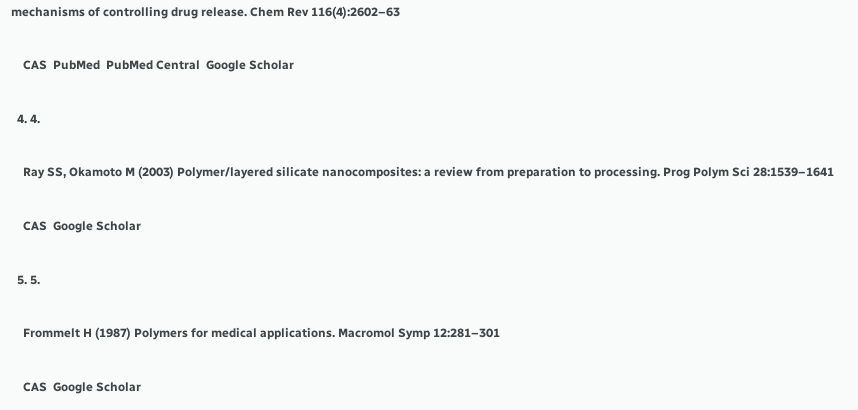mechanisms of controlling drug release. Chem Rev 116(4):2602–63

    CAS  PubMed  PubMed Central  Google Scholar

  4. 4.

    Ray SS, Okamoto M (2003) Polymer/layered silicate nanocomposites: a review from preparation to processing. Prog Polym Sci 28:1539–1641

    CAS  Google Scholar

  5. 5.

    Frommelt H (1987) Polymers for medical applications. Macromol Symp 12:281–301

    CAS  Google Scholar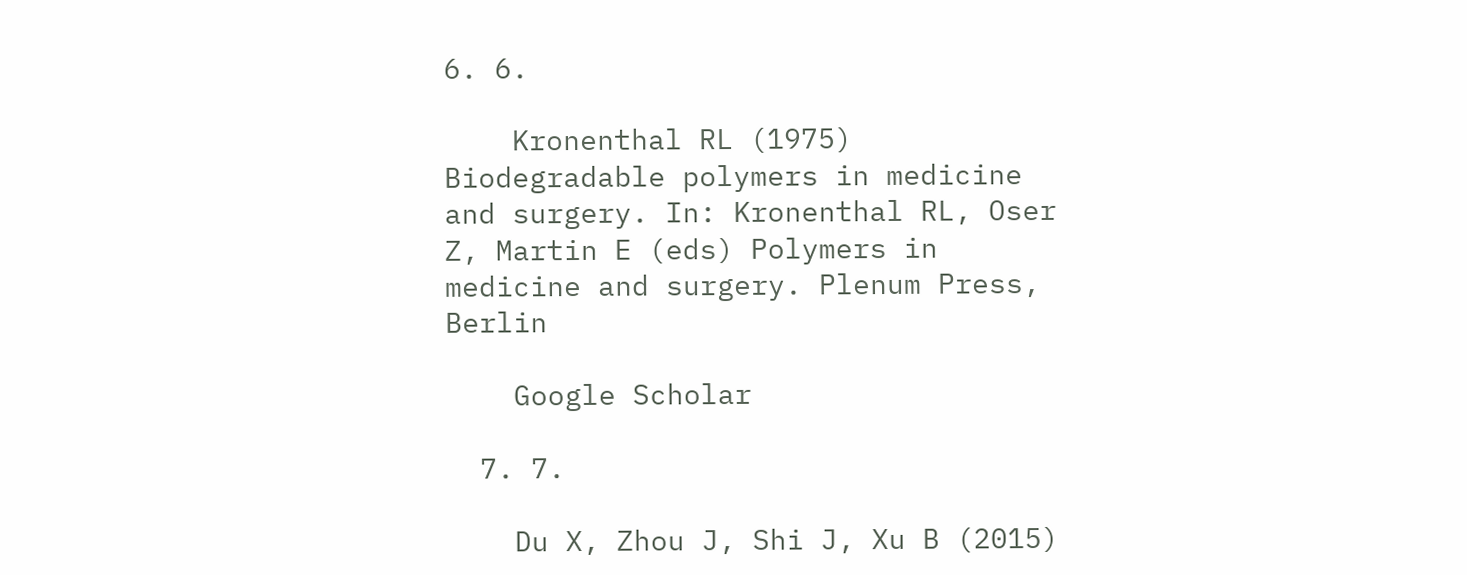6. 6.

    Kronenthal RL (1975) Biodegradable polymers in medicine and surgery. In: Kronenthal RL, Oser Z, Martin E (eds) Polymers in medicine and surgery. Plenum Press, Berlin

    Google Scholar

  7. 7.

    Du X, Zhou J, Shi J, Xu B (2015)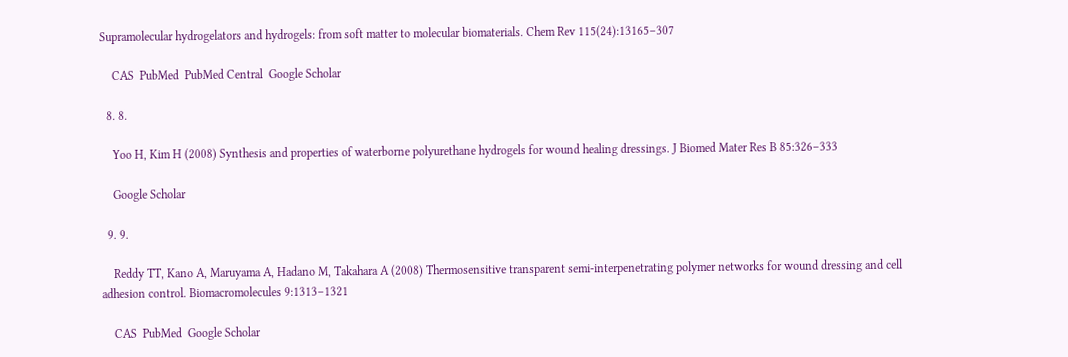Supramolecular hydrogelators and hydrogels: from soft matter to molecular biomaterials. Chem Rev 115(24):13165–307

    CAS  PubMed  PubMed Central  Google Scholar

  8. 8.

    Yoo H, Kim H (2008) Synthesis and properties of waterborne polyurethane hydrogels for wound healing dressings. J Biomed Mater Res B 85:326–333

    Google Scholar

  9. 9.

    Reddy TT, Kano A, Maruyama A, Hadano M, Takahara A (2008) Thermosensitive transparent semi-interpenetrating polymer networks for wound dressing and cell adhesion control. Biomacromolecules 9:1313–1321

    CAS  PubMed  Google Scholar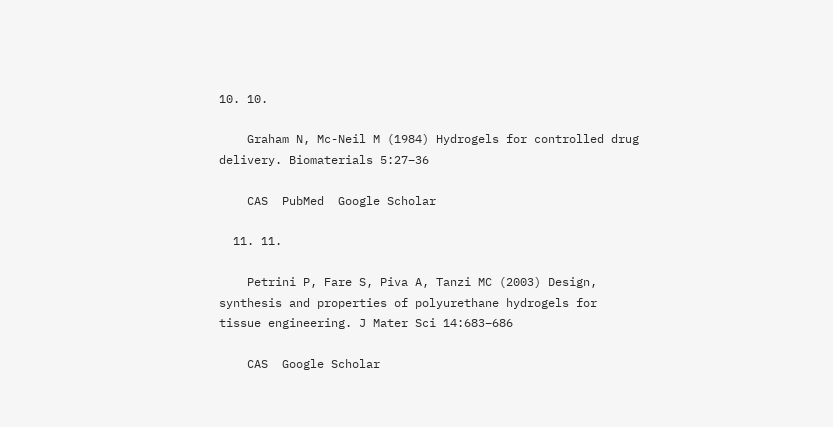10. 10.

    Graham N, Mc-Neil M (1984) Hydrogels for controlled drug delivery. Biomaterials 5:27–36

    CAS  PubMed  Google Scholar

  11. 11.

    Petrini P, Fare S, Piva A, Tanzi MC (2003) Design, synthesis and properties of polyurethane hydrogels for tissue engineering. J Mater Sci 14:683–686

    CAS  Google Scholar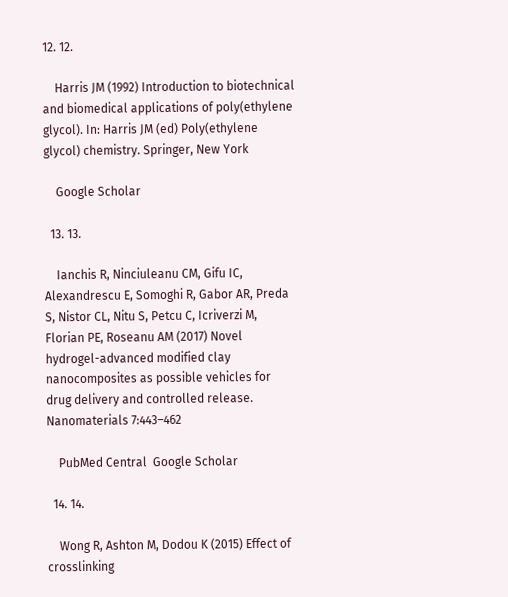12. 12.

    Harris JM (1992) Introduction to biotechnical and biomedical applications of poly(ethylene glycol). In: Harris JM (ed) Poly(ethylene glycol) chemistry. Springer, New York

    Google Scholar

  13. 13.

    Ianchis R, Ninciuleanu CM, Gifu IC, Alexandrescu E, Somoghi R, Gabor AR, Preda S, Nistor CL, Nitu S, Petcu C, Icriverzi M, Florian PE, Roseanu AM (2017) Novel hydrogel-advanced modified clay nanocomposites as possible vehicles for drug delivery and controlled release. Nanomaterials 7:443–462

    PubMed Central  Google Scholar

  14. 14.

    Wong R, Ashton M, Dodou K (2015) Effect of crosslinking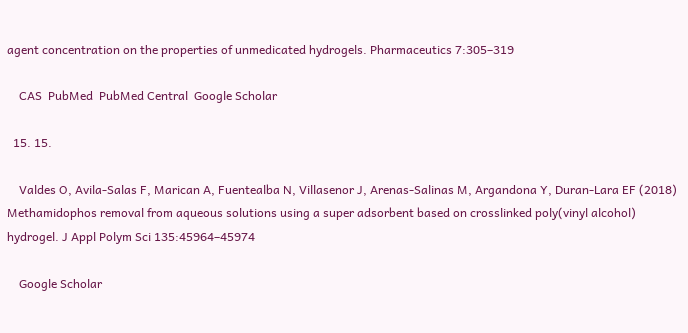agent concentration on the properties of unmedicated hydrogels. Pharmaceutics 7:305–319

    CAS  PubMed  PubMed Central  Google Scholar

  15. 15.

    Valdes O, Avila-Salas F, Marican A, Fuentealba N, Villasenor J, Arenas-Salinas M, Argandona Y, Duran-Lara EF (2018) Methamidophos removal from aqueous solutions using a super adsorbent based on crosslinked poly(vinyl alcohol) hydrogel. J Appl Polym Sci 135:45964–45974

    Google Scholar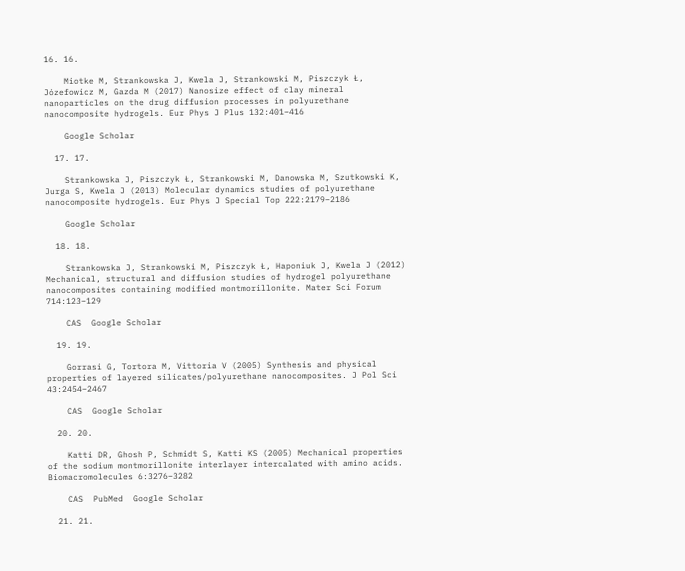16. 16.

    Miotke M, Strankowska J, Kwela J, Strankowski M, Piszczyk Ł, Józefowicz M, Gazda M (2017) Nanosize effect of clay mineral nanoparticles on the drug diffusion processes in polyurethane nanocomposite hydrogels. Eur Phys J Plus 132:401–416

    Google Scholar

  17. 17.

    Strankowska J, Piszczyk Ł, Strankowski M, Danowska M, Szutkowski K, Jurga S, Kwela J (2013) Molecular dynamics studies of polyurethane nanocomposite hydrogels. Eur Phys J Special Top 222:2179–2186

    Google Scholar

  18. 18.

    Strankowska J, Strankowski M, Piszczyk Ł, Haponiuk J, Kwela J (2012) Mechanical, structural and diffusion studies of hydrogel polyurethane nanocomposites containing modified montmorillonite. Mater Sci Forum 714:123–129

    CAS  Google Scholar

  19. 19.

    Gorrasi G, Tortora M, Vittoria V (2005) Synthesis and physical properties of layered silicates/polyurethane nanocomposites. J Pol Sci 43:2454–2467

    CAS  Google Scholar

  20. 20.

    Katti DR, Ghosh P, Schmidt S, Katti KS (2005) Mechanical properties of the sodium montmorillonite interlayer intercalated with amino acids. Biomacromolecules 6:3276–3282

    CAS  PubMed  Google Scholar

  21. 21.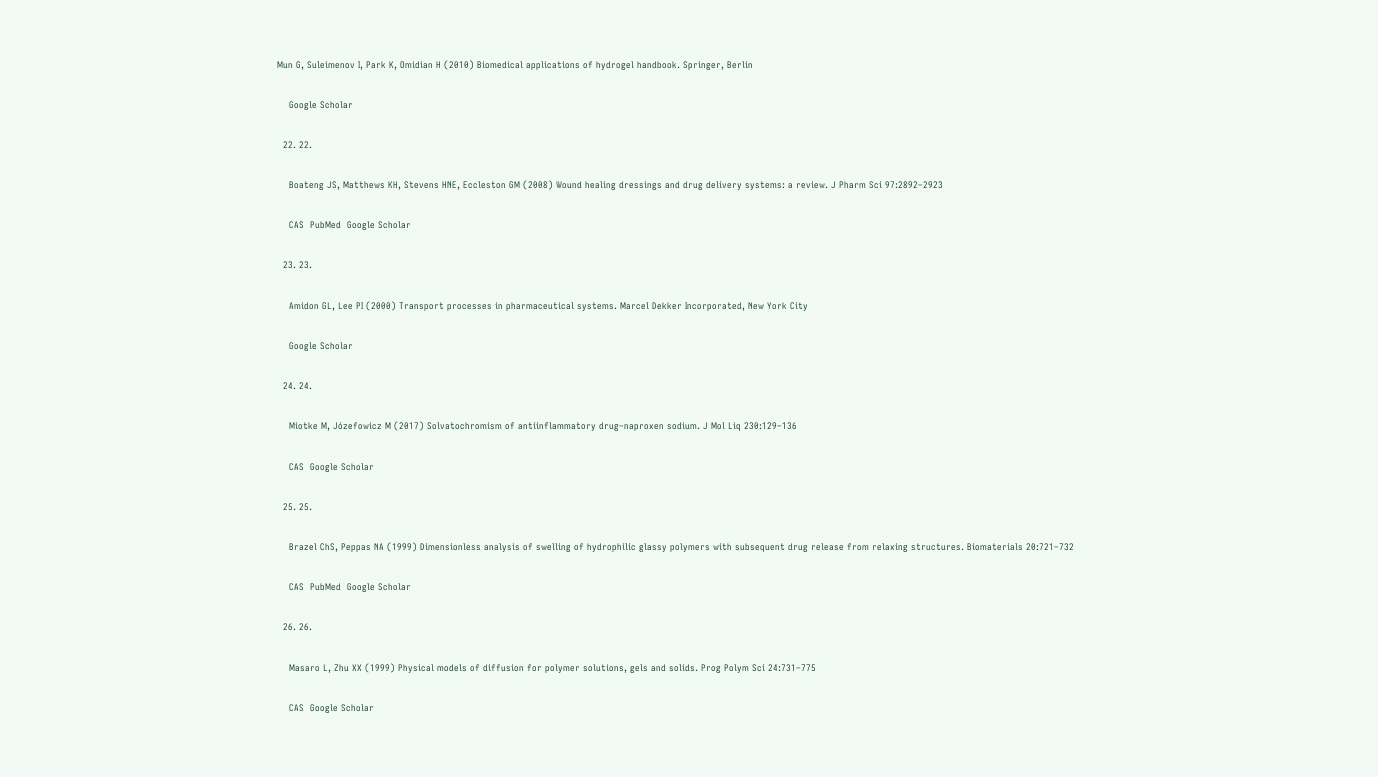Mun G, Suleimenov I, Park K, Omidian H (2010) Biomedical applications of hydrogel handbook. Springer, Berlin

    Google Scholar

  22. 22.

    Boateng JS, Matthews KH, Stevens HNE, Eccleston GM (2008) Wound healing dressings and drug delivery systems: a review. J Pharm Sci 97:2892–2923

    CAS  PubMed  Google Scholar

  23. 23.

    Amidon GL, Lee PI (2000) Transport processes in pharmaceutical systems. Marcel Dekker Incorporated, New York City

    Google Scholar

  24. 24.

    Miotke M, Józefowicz M (2017) Solvatochromism of antiinflammatory drug–naproxen sodium. J Mol Liq 230:129–136

    CAS  Google Scholar

  25. 25.

    Brazel ChS, Peppas NA (1999) Dimensionless analysis of swelling of hydrophilic glassy polymers with subsequent drug release from relaxing structures. Biomaterials 20:721–732

    CAS  PubMed  Google Scholar

  26. 26.

    Masaro L, Zhu XX (1999) Physical models of diffusion for polymer solutions, gels and solids. Prog Polym Sci 24:731–775

    CAS  Google Scholar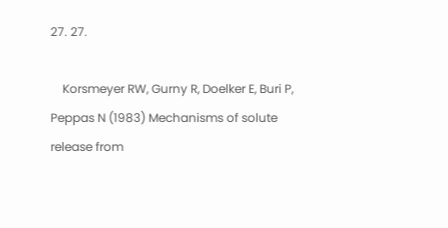27. 27.

    Korsmeyer RW, Gurny R, Doelker E, Buri P, Peppas N (1983) Mechanisms of solute release from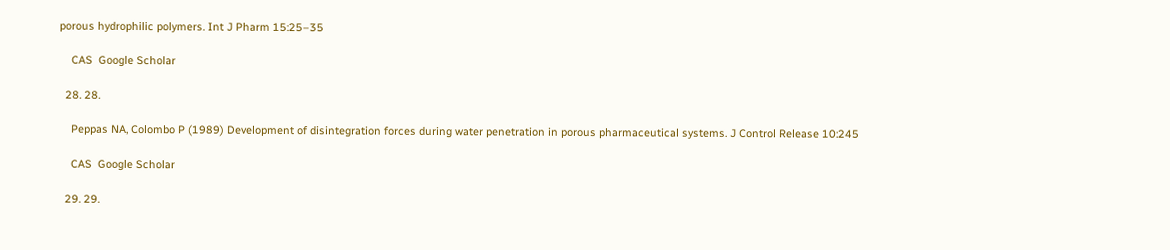porous hydrophilic polymers. Int J Pharm 15:25–35

    CAS  Google Scholar

  28. 28.

    Peppas NA, Colombo P (1989) Development of disintegration forces during water penetration in porous pharmaceutical systems. J Control Release 10:245

    CAS  Google Scholar

  29. 29.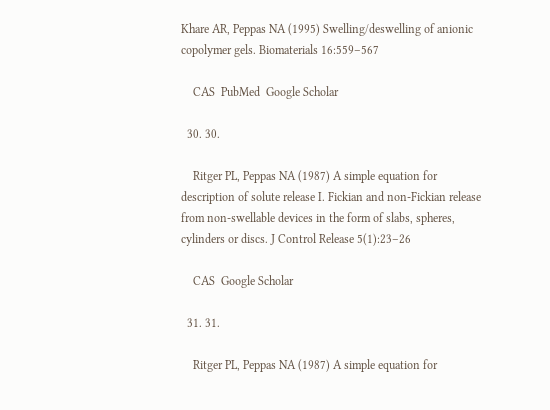Khare AR, Peppas NA (1995) Swelling/deswelling of anionic copolymer gels. Biomaterials 16:559–567

    CAS  PubMed  Google Scholar

  30. 30.

    Ritger PL, Peppas NA (1987) A simple equation for description of solute release I. Fickian and non-Fickian release from non-swellable devices in the form of slabs, spheres, cylinders or discs. J Control Release 5(1):23–26

    CAS  Google Scholar

  31. 31.

    Ritger PL, Peppas NA (1987) A simple equation for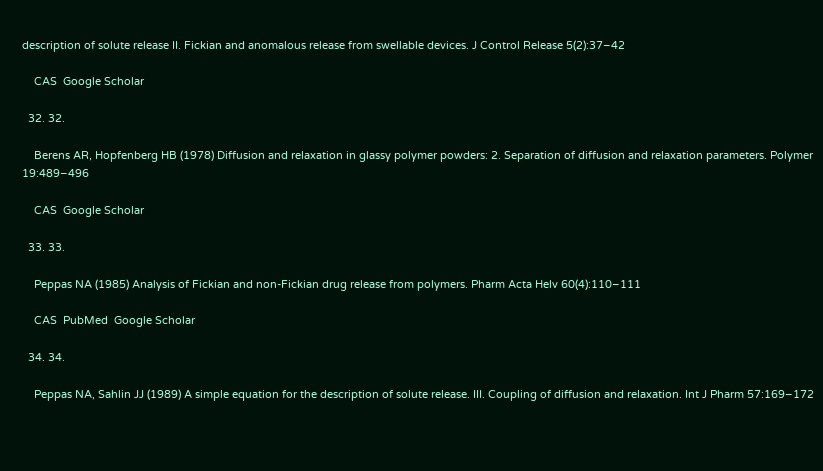description of solute release II. Fickian and anomalous release from swellable devices. J Control Release 5(2):37–42

    CAS  Google Scholar

  32. 32.

    Berens AR, Hopfenberg HB (1978) Diffusion and relaxation in glassy polymer powders: 2. Separation of diffusion and relaxation parameters. Polymer 19:489–496

    CAS  Google Scholar

  33. 33.

    Peppas NA (1985) Analysis of Fickian and non-Fickian drug release from polymers. Pharm Acta Helv 60(4):110–111

    CAS  PubMed  Google Scholar

  34. 34.

    Peppas NA, Sahlin JJ (1989) A simple equation for the description of solute release. III. Coupling of diffusion and relaxation. Int J Pharm 57:169–172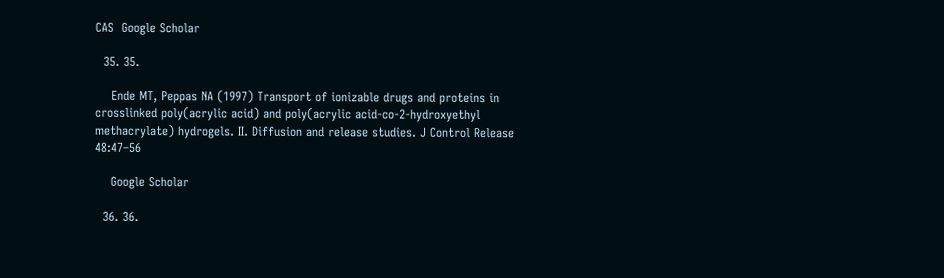CAS  Google Scholar

  35. 35.

    Ende MT, Peppas NA (1997) Transport of ionizable drugs and proteins in crosslinked poly(acrylic acid) and poly(acrylic acid-co-2-hydroxyethyl methacrylate) hydrogels. II. Diffusion and release studies. J Control Release 48:47–56

    Google Scholar

  36. 36.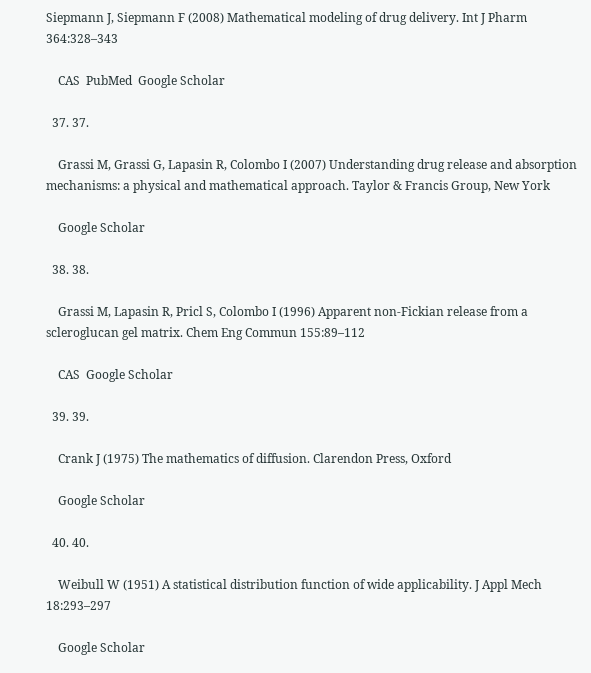Siepmann J, Siepmann F (2008) Mathematical modeling of drug delivery. Int J Pharm 364:328–343

    CAS  PubMed  Google Scholar

  37. 37.

    Grassi M, Grassi G, Lapasin R, Colombo I (2007) Understanding drug release and absorption mechanisms: a physical and mathematical approach. Taylor & Francis Group, New York

    Google Scholar

  38. 38.

    Grassi M, Lapasin R, Pricl S, Colombo I (1996) Apparent non-Fickian release from a scleroglucan gel matrix. Chem Eng Commun 155:89–112

    CAS  Google Scholar

  39. 39.

    Crank J (1975) The mathematics of diffusion. Clarendon Press, Oxford

    Google Scholar

  40. 40.

    Weibull W (1951) A statistical distribution function of wide applicability. J Appl Mech 18:293–297

    Google Scholar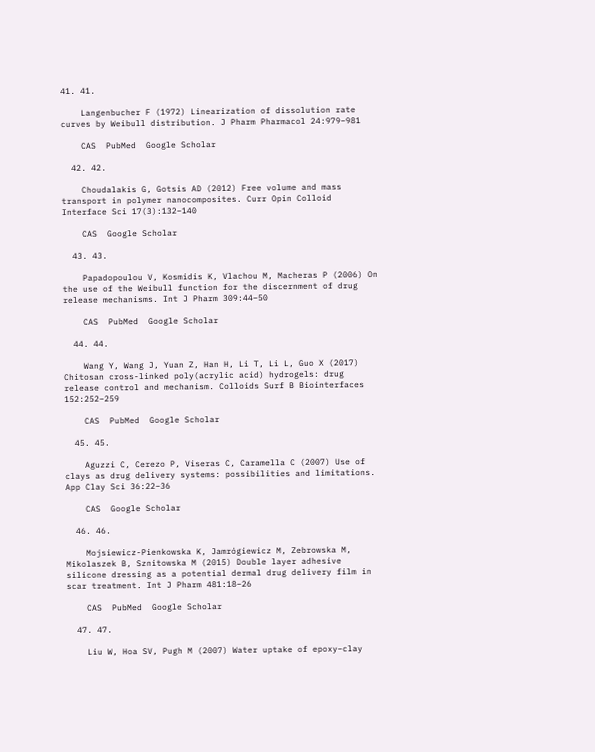41. 41.

    Langenbucher F (1972) Linearization of dissolution rate curves by Weibull distribution. J Pharm Pharmacol 24:979–981

    CAS  PubMed  Google Scholar

  42. 42.

    Choudalakis G, Gotsis AD (2012) Free volume and mass transport in polymer nanocomposites. Curr Opin Colloid Interface Sci 17(3):132–140

    CAS  Google Scholar

  43. 43.

    Papadopoulou V, Kosmidis K, Vlachou M, Macheras P (2006) On the use of the Weibull function for the discernment of drug release mechanisms. Int J Pharm 309:44–50

    CAS  PubMed  Google Scholar

  44. 44.

    Wang Y, Wang J, Yuan Z, Han H, Li T, Li L, Guo X (2017) Chitosan cross-linked poly(acrylic acid) hydrogels: drug release control and mechanism. Colloids Surf B Biointerfaces 152:252–259

    CAS  PubMed  Google Scholar

  45. 45.

    Aguzzi C, Cerezo P, Viseras C, Caramella C (2007) Use of clays as drug delivery systems: possibilities and limitations. App Clay Sci 36:22–36

    CAS  Google Scholar

  46. 46.

    Mojsiewicz-Pienkowska K, Jamrógiewicz M, Zebrowska M, Mikolaszek B, Sznitowska M (2015) Double layer adhesive silicone dressing as a potential dermal drug delivery film in scar treatment. Int J Pharm 481:18–26

    CAS  PubMed  Google Scholar

  47. 47.

    Liu W, Hoa SV, Pugh M (2007) Water uptake of epoxy–clay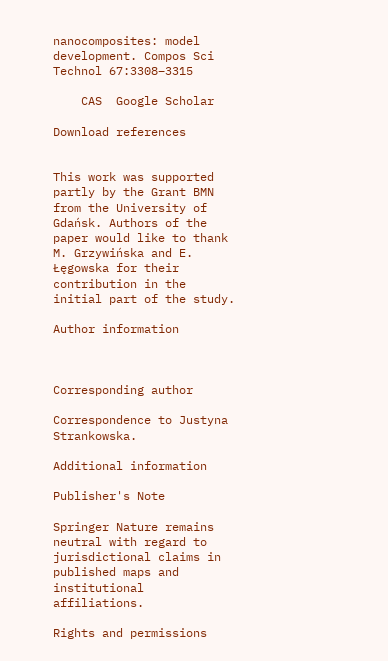nanocomposites: model development. Compos Sci Technol 67:3308–3315

    CAS  Google Scholar

Download references


This work was supported partly by the Grant BMN from the University of Gdańsk. Authors of the paper would like to thank M. Grzywińska and E. Łęgowska for their contribution in the initial part of the study.

Author information



Corresponding author

Correspondence to Justyna Strankowska.

Additional information

Publisher's Note

Springer Nature remains neutral with regard to jurisdictional claims in published maps and institutional affiliations.

Rights and permissions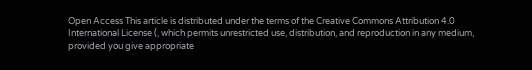Open Access This article is distributed under the terms of the Creative Commons Attribution 4.0 International License (, which permits unrestricted use, distribution, and reproduction in any medium, provided you give appropriate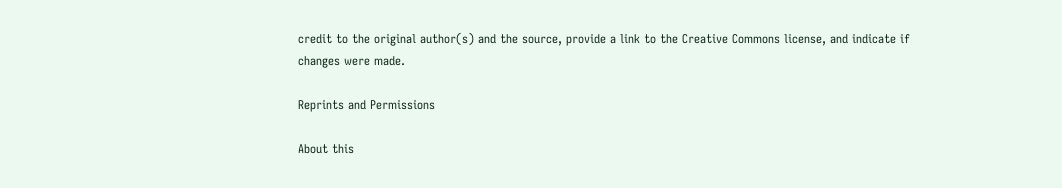credit to the original author(s) and the source, provide a link to the Creative Commons license, and indicate if changes were made.

Reprints and Permissions

About this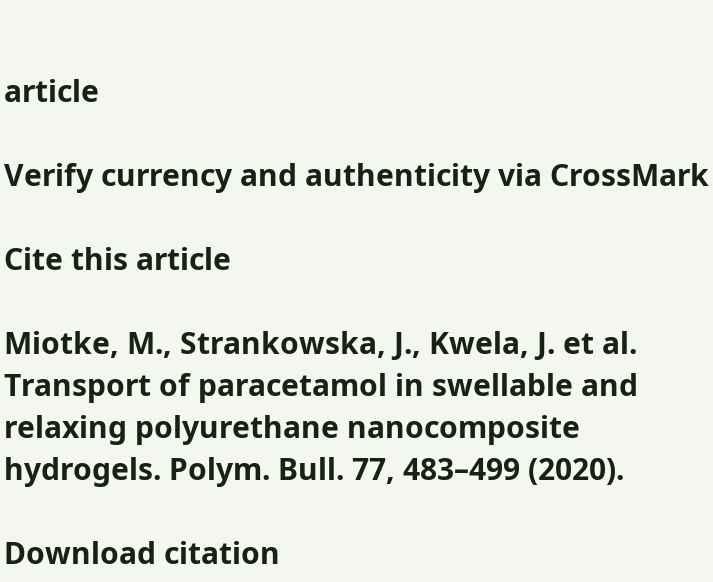article

Verify currency and authenticity via CrossMark

Cite this article

Miotke, M., Strankowska, J., Kwela, J. et al. Transport of paracetamol in swellable and relaxing polyurethane nanocomposite hydrogels. Polym. Bull. 77, 483–499 (2020).

Download citation